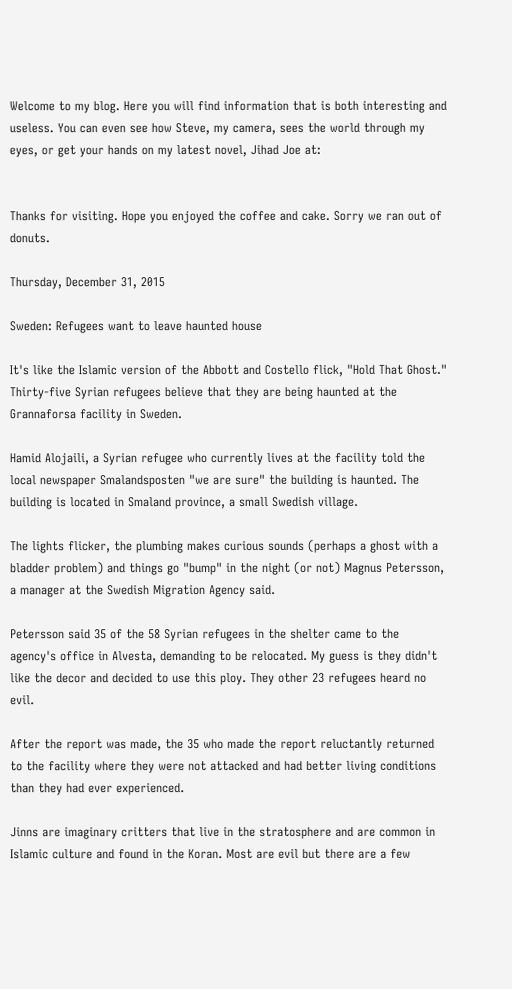Welcome to my blog. Here you will find information that is both interesting and useless. You can even see how Steve, my camera, sees the world through my eyes, or get your hands on my latest novel, Jihad Joe at:


Thanks for visiting. Hope you enjoyed the coffee and cake. Sorry we ran out of donuts.

Thursday, December 31, 2015

Sweden: Refugees want to leave haunted house

It's like the Islamic version of the Abbott and Costello flick, "Hold That Ghost." Thirty-five Syrian refugees believe that they are being haunted at the Grannaforsa facility in Sweden.

Hamid Alojaili, a Syrian refugee who currently lives at the facility told the local newspaper Smalandsposten "we are sure" the building is haunted. The building is located in Smaland province, a small Swedish village.

The lights flicker, the plumbing makes curious sounds (perhaps a ghost with a bladder problem) and things go "bump" in the night (or not) Magnus Petersson, a manager at the Swedish Migration Agency said.

Petersson said 35 of the 58 Syrian refugees in the shelter came to the agency's office in Alvesta, demanding to be relocated. My guess is they didn't like the decor and decided to use this ploy. They other 23 refugees heard no evil.

After the report was made, the 35 who made the report reluctantly returned to the facility where they were not attacked and had better living conditions than they had ever experienced.

Jinns are imaginary critters that live in the stratosphere and are common in Islamic culture and found in the Koran. Most are evil but there are a few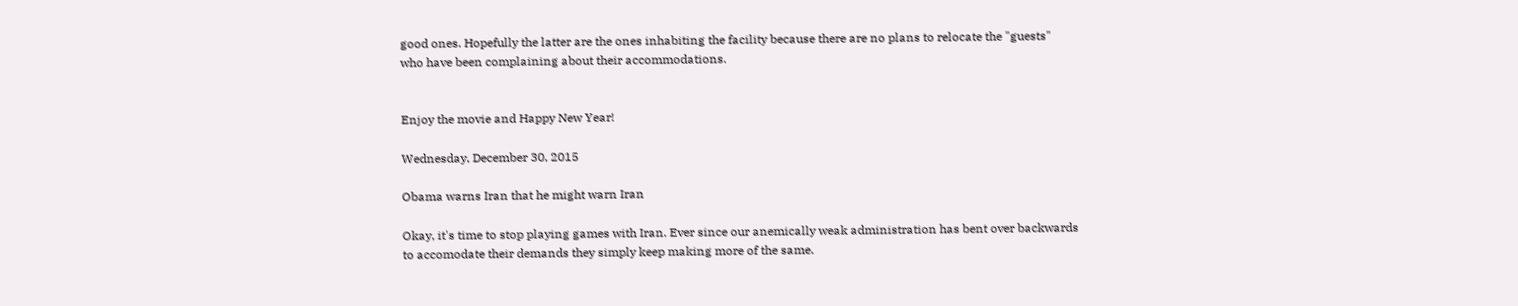good ones. Hopefully the latter are the ones inhabiting the facility because there are no plans to relocate the "guests" who have been complaining about their accommodations.


Enjoy the movie and Happy New Year!

Wednesday, December 30, 2015

Obama warns Iran that he might warn Iran

Okay, it's time to stop playing games with Iran. Ever since our anemically weak administration has bent over backwards to accomodate their demands they simply keep making more of the same.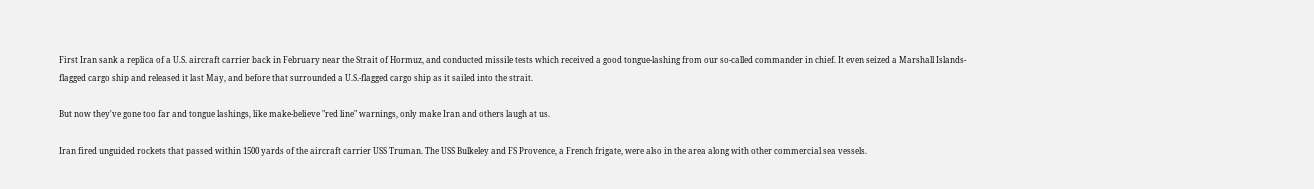First Iran sank a replica of a U.S. aircraft carrier back in February near the Strait of Hormuz, and conducted missile tests which received a good tongue-lashing from our so-called commander in chief. It even seized a Marshall Islands-flagged cargo ship and released it last May, and before that surrounded a U.S.-flagged cargo ship as it sailed into the strait.

But now they've gone too far and tongue lashings, like make-believe "red line" warnings, only make Iran and others laugh at us.

Iran fired unguided rockets that passed within 1500 yards of the aircraft carrier USS Truman. The USS Bulkeley and FS Provence, a French frigate, were also in the area along with other commercial sea vessels.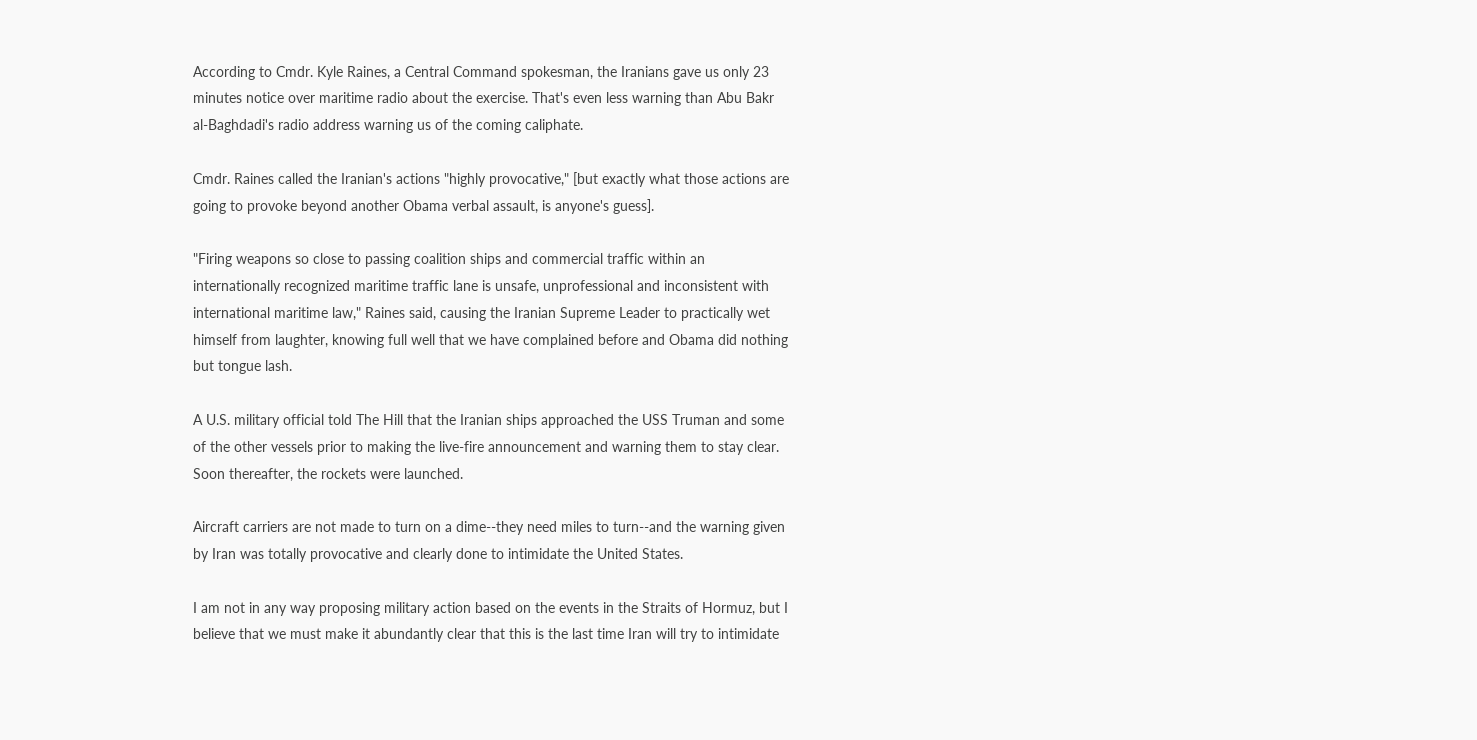According to Cmdr. Kyle Raines, a Central Command spokesman, the Iranians gave us only 23 minutes notice over maritime radio about the exercise. That's even less warning than Abu Bakr al-Baghdadi's radio address warning us of the coming caliphate.

Cmdr. Raines called the Iranian's actions "highly provocative," [but exactly what those actions are going to provoke beyond another Obama verbal assault, is anyone's guess].

"Firing weapons so close to passing coalition ships and commercial traffic within an internationally recognized maritime traffic lane is unsafe, unprofessional and inconsistent with international maritime law," Raines said, causing the Iranian Supreme Leader to practically wet himself from laughter, knowing full well that we have complained before and Obama did nothing but tongue lash.

A U.S. military official told The Hill that the Iranian ships approached the USS Truman and some of the other vessels prior to making the live-fire announcement and warning them to stay clear. Soon thereafter, the rockets were launched.

Aircraft carriers are not made to turn on a dime--they need miles to turn--and the warning given by Iran was totally provocative and clearly done to intimidate the United States.

I am not in any way proposing military action based on the events in the Straits of Hormuz, but I believe that we must make it abundantly clear that this is the last time Iran will try to intimidate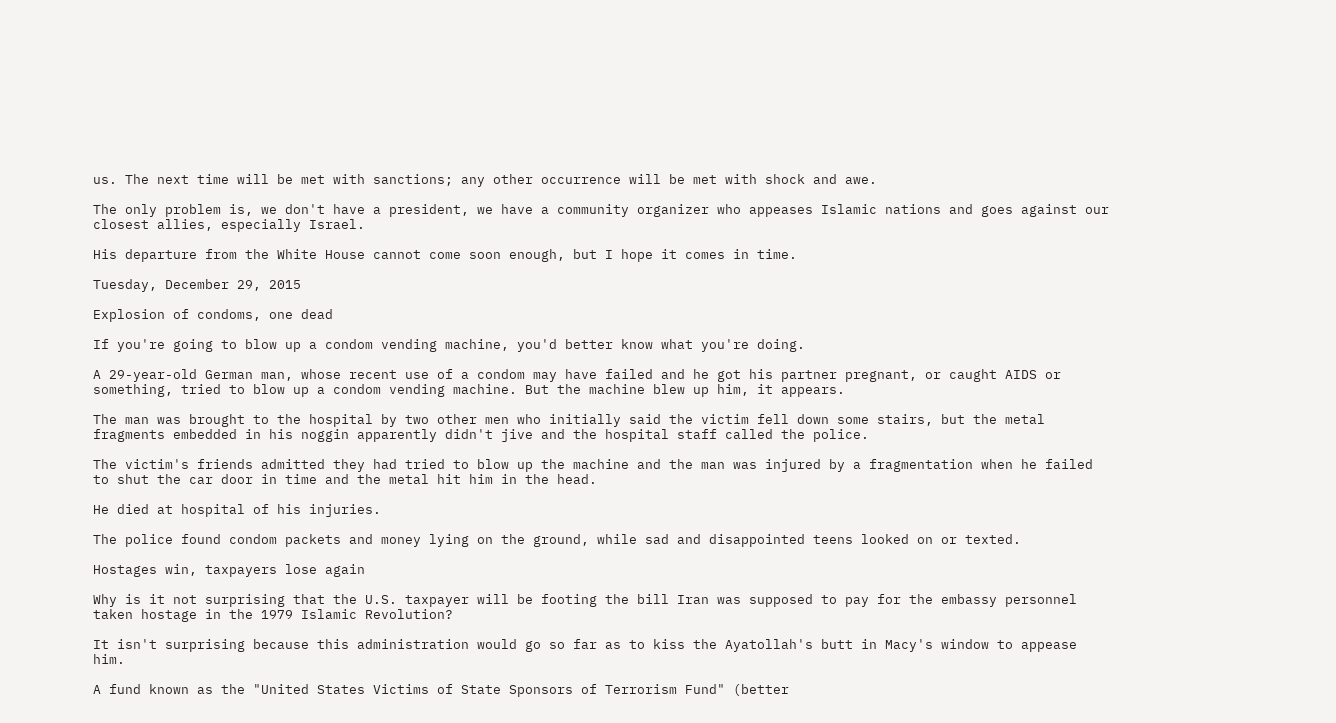us. The next time will be met with sanctions; any other occurrence will be met with shock and awe.

The only problem is, we don't have a president, we have a community organizer who appeases Islamic nations and goes against our closest allies, especially Israel.

His departure from the White House cannot come soon enough, but I hope it comes in time.

Tuesday, December 29, 2015

Explosion of condoms, one dead

If you're going to blow up a condom vending machine, you'd better know what you're doing.

A 29-year-old German man, whose recent use of a condom may have failed and he got his partner pregnant, or caught AIDS or something, tried to blow up a condom vending machine. But the machine blew up him, it appears.

The man was brought to the hospital by two other men who initially said the victim fell down some stairs, but the metal fragments embedded in his noggin apparently didn't jive and the hospital staff called the police.

The victim's friends admitted they had tried to blow up the machine and the man was injured by a fragmentation when he failed to shut the car door in time and the metal hit him in the head.

He died at hospital of his injuries.

The police found condom packets and money lying on the ground, while sad and disappointed teens looked on or texted.

Hostages win, taxpayers lose again

Why is it not surprising that the U.S. taxpayer will be footing the bill Iran was supposed to pay for the embassy personnel taken hostage in the 1979 Islamic Revolution?

It isn't surprising because this administration would go so far as to kiss the Ayatollah's butt in Macy's window to appease him.

A fund known as the "United States Victims of State Sponsors of Terrorism Fund" (better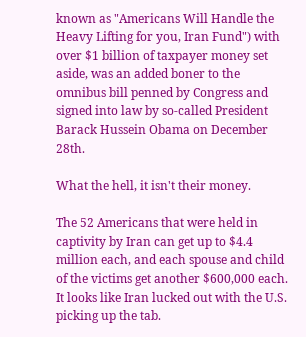known as "Americans Will Handle the Heavy Lifting for you, Iran Fund") with over $1 billion of taxpayer money set aside, was an added boner to the omnibus bill penned by Congress and signed into law by so-called President Barack Hussein Obama on December 28th.

What the hell, it isn't their money.

The 52 Americans that were held in captivity by Iran can get up to $4.4 million each, and each spouse and child of the victims get another $600,000 each. It looks like Iran lucked out with the U.S. picking up the tab.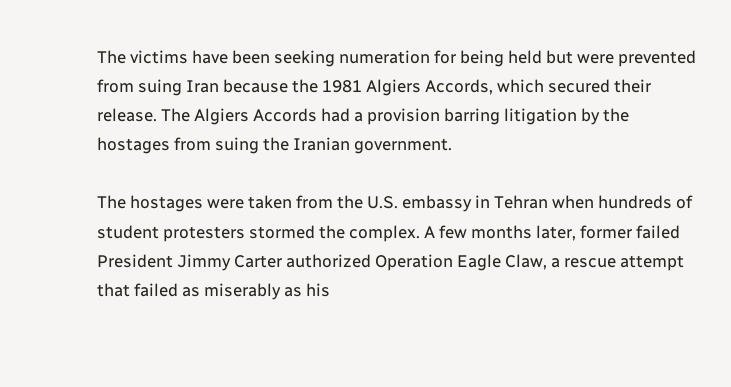The victims have been seeking numeration for being held but were prevented from suing Iran because the 1981 Algiers Accords, which secured their release. The Algiers Accords had a provision barring litigation by the hostages from suing the Iranian government.

The hostages were taken from the U.S. embassy in Tehran when hundreds of student protesters stormed the complex. A few months later, former failed President Jimmy Carter authorized Operation Eagle Claw, a rescue attempt that failed as miserably as his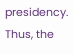presidency. Thus, the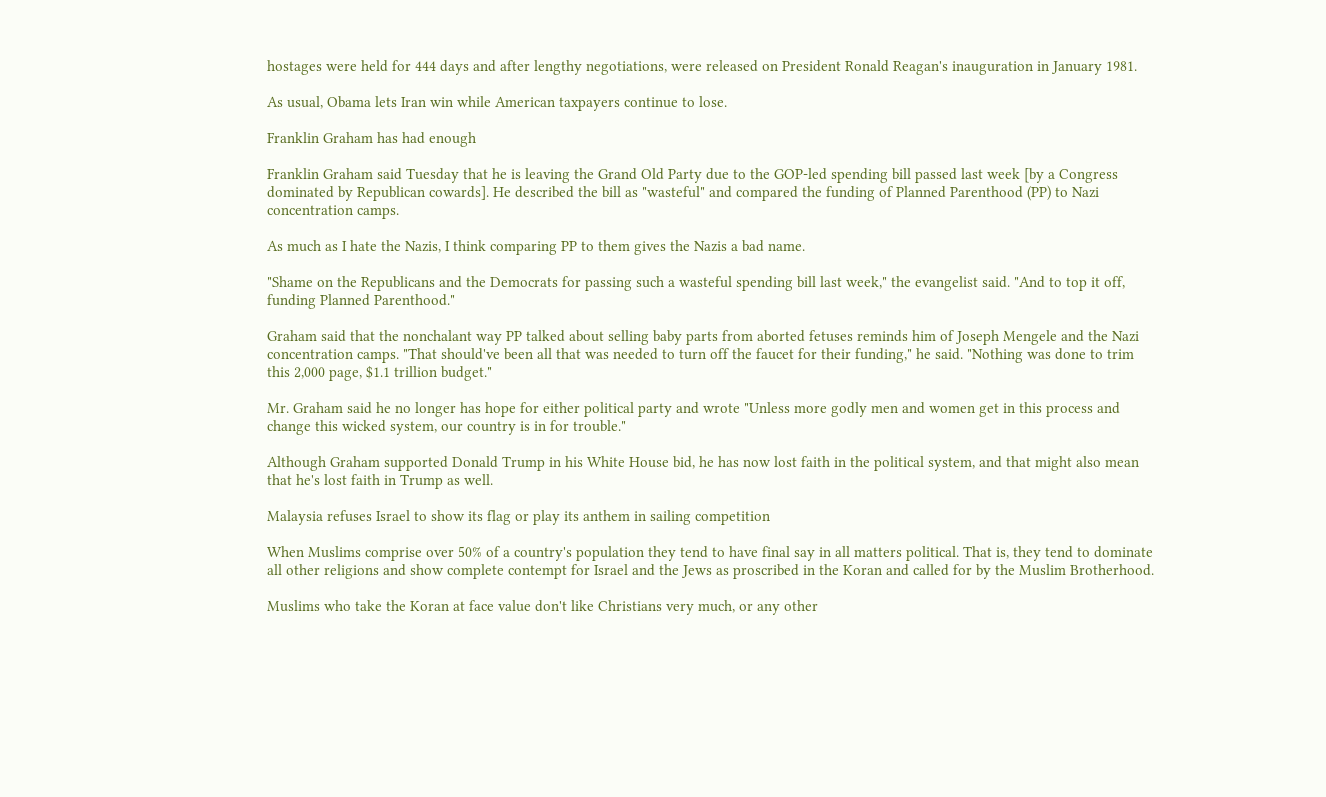hostages were held for 444 days and after lengthy negotiations, were released on President Ronald Reagan's inauguration in January 1981.

As usual, Obama lets Iran win while American taxpayers continue to lose.

Franklin Graham has had enough

Franklin Graham said Tuesday that he is leaving the Grand Old Party due to the GOP-led spending bill passed last week [by a Congress dominated by Republican cowards]. He described the bill as "wasteful" and compared the funding of Planned Parenthood (PP) to Nazi concentration camps.

As much as I hate the Nazis, I think comparing PP to them gives the Nazis a bad name.

"Shame on the Republicans and the Democrats for passing such a wasteful spending bill last week," the evangelist said. "And to top it off, funding Planned Parenthood."

Graham said that the nonchalant way PP talked about selling baby parts from aborted fetuses reminds him of Joseph Mengele and the Nazi concentration camps. "That should've been all that was needed to turn off the faucet for their funding," he said. "Nothing was done to trim this 2,000 page, $1.1 trillion budget."

Mr. Graham said he no longer has hope for either political party and wrote "Unless more godly men and women get in this process and change this wicked system, our country is in for trouble."

Although Graham supported Donald Trump in his White House bid, he has now lost faith in the political system, and that might also mean that he's lost faith in Trump as well.

Malaysia refuses Israel to show its flag or play its anthem in sailing competition

When Muslims comprise over 50% of a country's population they tend to have final say in all matters political. That is, they tend to dominate all other religions and show complete contempt for Israel and the Jews as proscribed in the Koran and called for by the Muslim Brotherhood.

Muslims who take the Koran at face value don't like Christians very much, or any other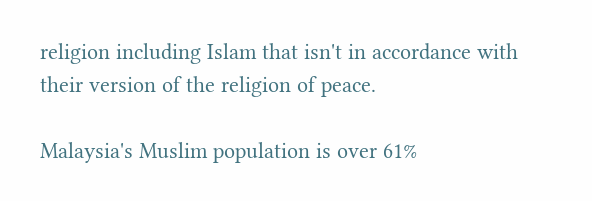religion including Islam that isn't in accordance with their version of the religion of peace.

Malaysia's Muslim population is over 61%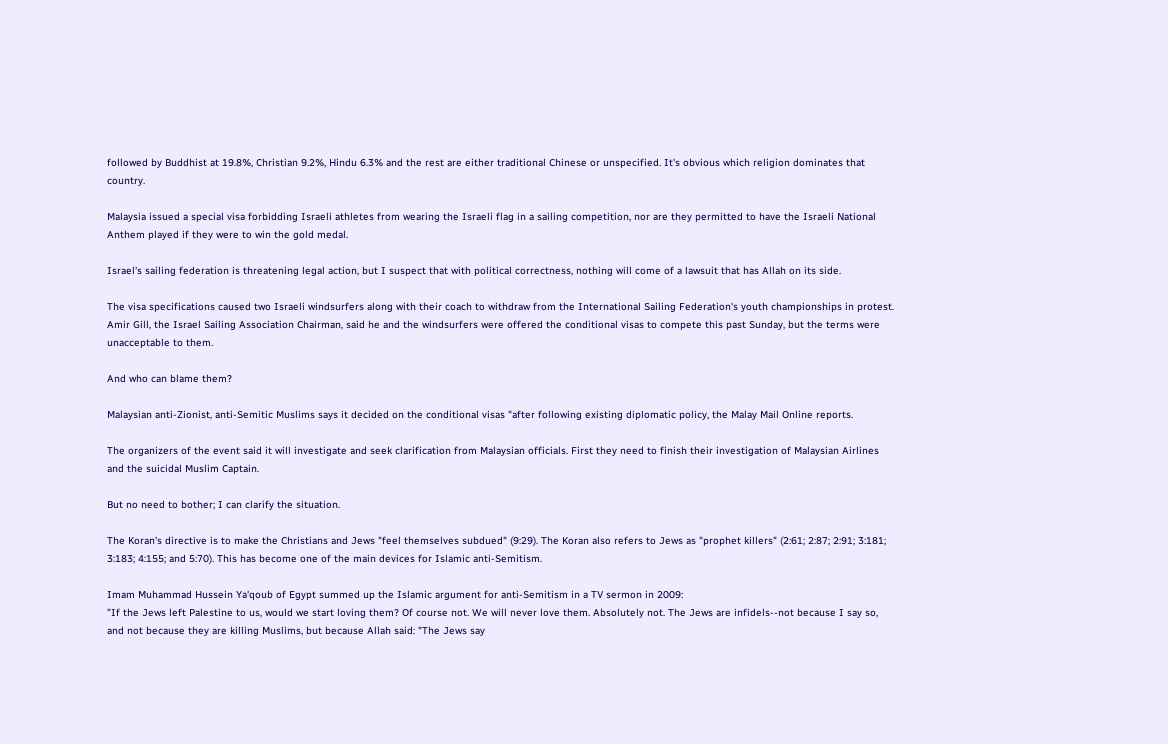followed by Buddhist at 19.8%, Christian 9.2%, Hindu 6.3% and the rest are either traditional Chinese or unspecified. It's obvious which religion dominates that country.

Malaysia issued a special visa forbidding Israeli athletes from wearing the Israeli flag in a sailing competition, nor are they permitted to have the Israeli National Anthem played if they were to win the gold medal.

Israel's sailing federation is threatening legal action, but I suspect that with political correctness, nothing will come of a lawsuit that has Allah on its side.

The visa specifications caused two Israeli windsurfers along with their coach to withdraw from the International Sailing Federation's youth championships in protest. Amir Gill, the Israel Sailing Association Chairman, said he and the windsurfers were offered the conditional visas to compete this past Sunday, but the terms were unacceptable to them.

And who can blame them?

Malaysian anti-Zionist, anti-Semitic Muslims says it decided on the conditional visas "after following existing diplomatic policy, the Malay Mail Online reports.

The organizers of the event said it will investigate and seek clarification from Malaysian officials. First they need to finish their investigation of Malaysian Airlines and the suicidal Muslim Captain.

But no need to bother; I can clarify the situation.

The Koran's directive is to make the Christians and Jews "feel themselves subdued" (9:29). The Koran also refers to Jews as "prophet killers" (2:61; 2:87; 2:91; 3:181; 3:183; 4:155; and 5:70). This has become one of the main devices for Islamic anti-Semitism.

Imam Muhammad Hussein Ya'qoub of Egypt summed up the Islamic argument for anti-Semitism in a TV sermon in 2009:
"If the Jews left Palestine to us, would we start loving them? Of course not. We will never love them. Absolutely not. The Jews are infidels--not because I say so, and not because they are killing Muslims, but because Allah said: "The Jews say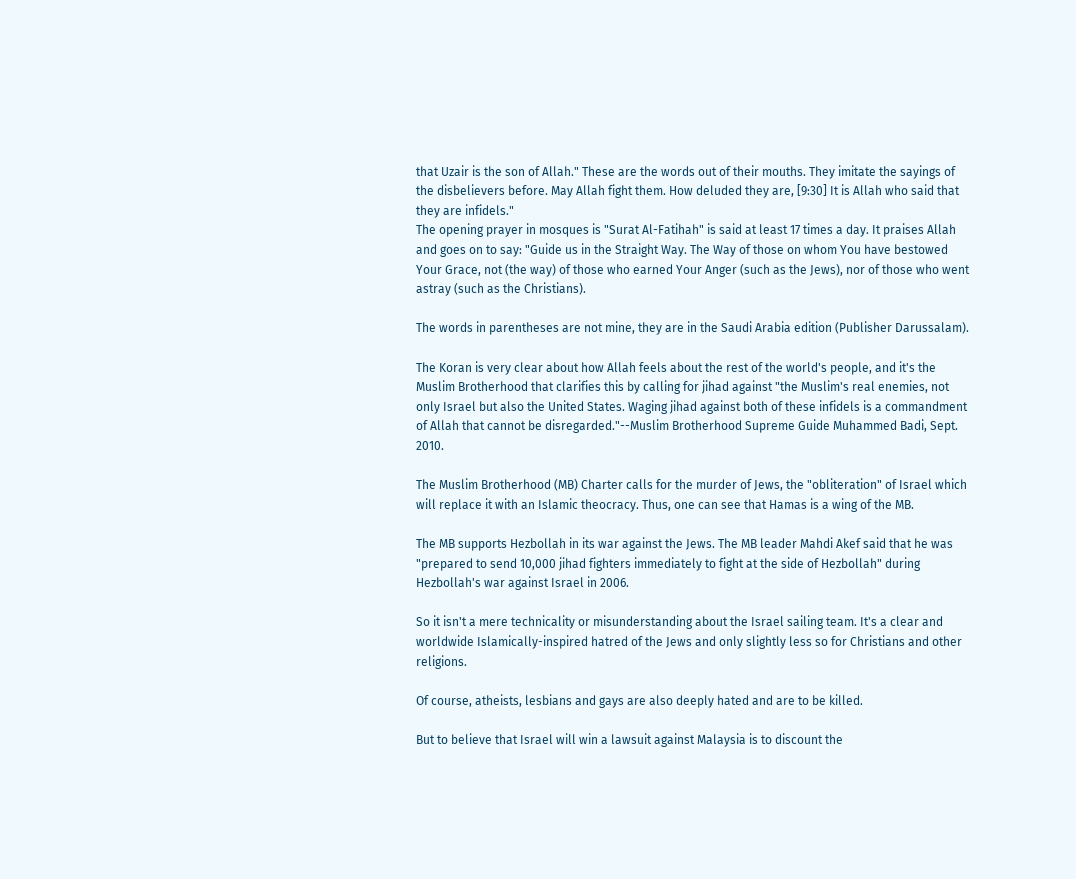that Uzair is the son of Allah." These are the words out of their mouths. They imitate the sayings of the disbelievers before. May Allah fight them. How deluded they are, [9:30] It is Allah who said that they are infidels."
The opening prayer in mosques is "Surat Al-Fatihah" is said at least 17 times a day. It praises Allah and goes on to say: "Guide us in the Straight Way. The Way of those on whom You have bestowed Your Grace, not (the way) of those who earned Your Anger (such as the Jews), nor of those who went astray (such as the Christians).

The words in parentheses are not mine, they are in the Saudi Arabia edition (Publisher Darussalam).

The Koran is very clear about how Allah feels about the rest of the world's people, and it's the Muslim Brotherhood that clarifies this by calling for jihad against "the Muslim's real enemies, not only Israel but also the United States. Waging jihad against both of these infidels is a commandment of Allah that cannot be disregarded."--Muslim Brotherhood Supreme Guide Muhammed Badi, Sept. 2010.

The Muslim Brotherhood (MB) Charter calls for the murder of Jews, the "obliteration" of Israel which will replace it with an Islamic theocracy. Thus, one can see that Hamas is a wing of the MB.

The MB supports Hezbollah in its war against the Jews. The MB leader Mahdi Akef said that he was "prepared to send 10,000 jihad fighters immediately to fight at the side of Hezbollah" during Hezbollah's war against Israel in 2006.

So it isn't a mere technicality or misunderstanding about the Israel sailing team. It's a clear and worldwide Islamically-inspired hatred of the Jews and only slightly less so for Christians and other religions.

Of course, atheists, lesbians and gays are also deeply hated and are to be killed.

But to believe that Israel will win a lawsuit against Malaysia is to discount the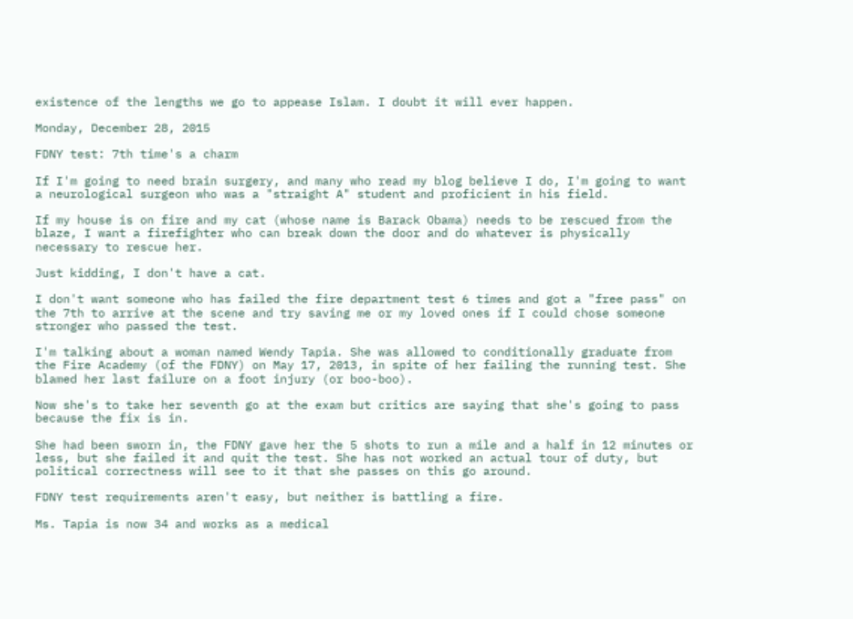existence of the lengths we go to appease Islam. I doubt it will ever happen.

Monday, December 28, 2015

FDNY test: 7th time's a charm

If I'm going to need brain surgery, and many who read my blog believe I do, I'm going to want a neurological surgeon who was a "straight A" student and proficient in his field.

If my house is on fire and my cat (whose name is Barack Obama) needs to be rescued from the blaze, I want a firefighter who can break down the door and do whatever is physically necessary to rescue her.

Just kidding, I don't have a cat.

I don't want someone who has failed the fire department test 6 times and got a "free pass" on the 7th to arrive at the scene and try saving me or my loved ones if I could chose someone stronger who passed the test.

I'm talking about a woman named Wendy Tapia. She was allowed to conditionally graduate from the Fire Academy (of the FDNY) on May 17, 2013, in spite of her failing the running test. She blamed her last failure on a foot injury (or boo-boo).

Now she's to take her seventh go at the exam but critics are saying that she's going to pass because the fix is in.

She had been sworn in, the FDNY gave her the 5 shots to run a mile and a half in 12 minutes or less, but she failed it and quit the test. She has not worked an actual tour of duty, but political correctness will see to it that she passes on this go around.

FDNY test requirements aren't easy, but neither is battling a fire.

Ms. Tapia is now 34 and works as a medical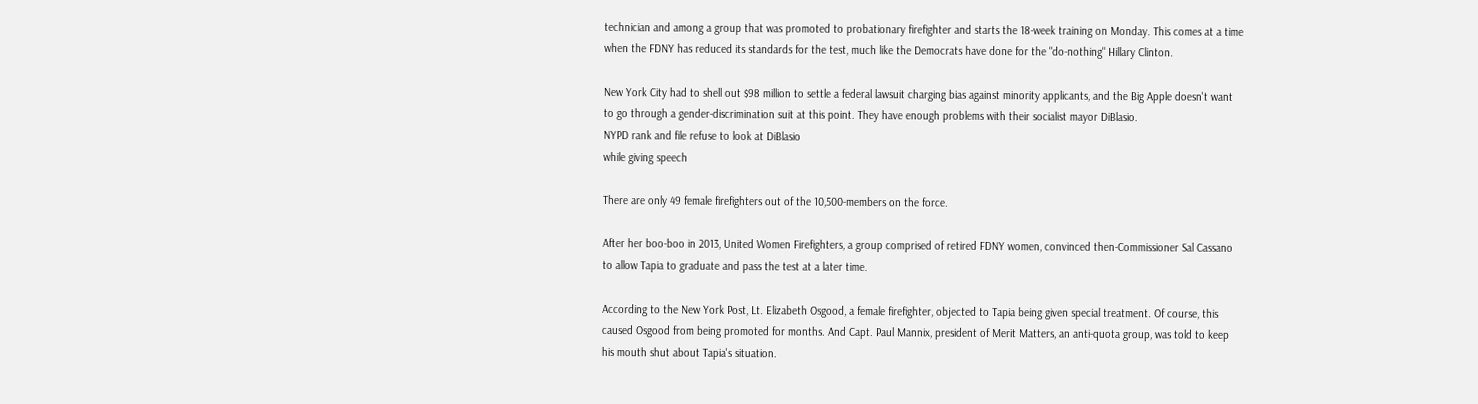technician and among a group that was promoted to probationary firefighter and starts the 18-week training on Monday. This comes at a time when the FDNY has reduced its standards for the test, much like the Democrats have done for the "do-nothing" Hillary Clinton.

New York City had to shell out $98 million to settle a federal lawsuit charging bias against minority applicants, and the Big Apple doesn't want to go through a gender-discrimination suit at this point. They have enough problems with their socialist mayor DiBlasio.
NYPD rank and file refuse to look at DiBlasio
while giving speech

There are only 49 female firefighters out of the 10,500-members on the force.

After her boo-boo in 2013, United Women Firefighters, a group comprised of retired FDNY women, convinced then-Commissioner Sal Cassano to allow Tapia to graduate and pass the test at a later time.

According to the New York Post, Lt. Elizabeth Osgood, a female firefighter, objected to Tapia being given special treatment. Of course, this caused Osgood from being promoted for months. And Capt. Paul Mannix, president of Merit Matters, an anti-quota group, was told to keep his mouth shut about Tapia's situation.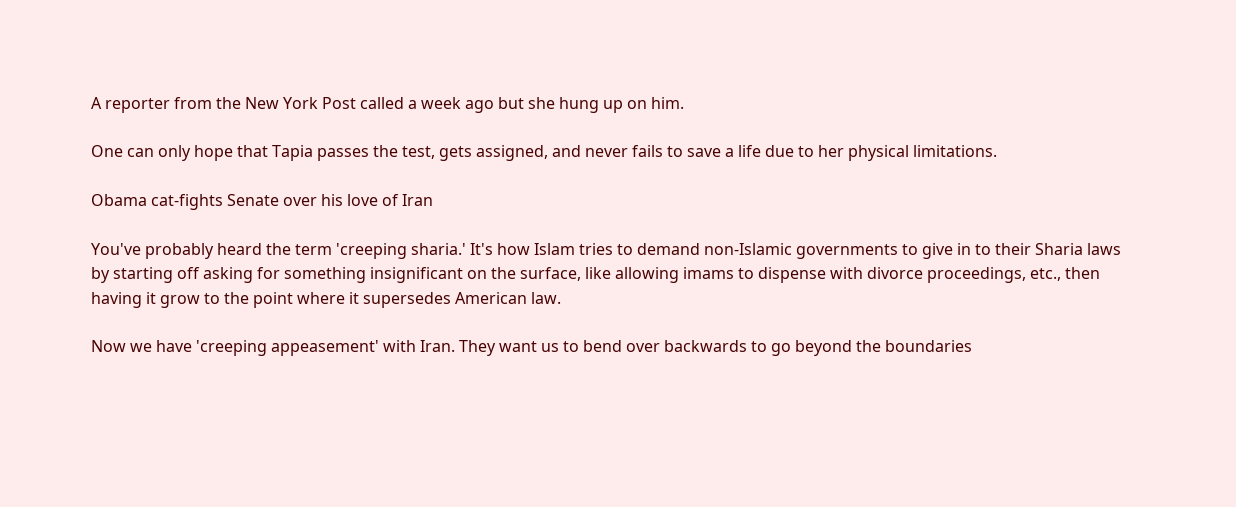A reporter from the New York Post called a week ago but she hung up on him.

One can only hope that Tapia passes the test, gets assigned, and never fails to save a life due to her physical limitations.

Obama cat-fights Senate over his love of Iran

You've probably heard the term 'creeping sharia.' It's how Islam tries to demand non-Islamic governments to give in to their Sharia laws by starting off asking for something insignificant on the surface, like allowing imams to dispense with divorce proceedings, etc., then having it grow to the point where it supersedes American law.

Now we have 'creeping appeasement' with Iran. They want us to bend over backwards to go beyond the boundaries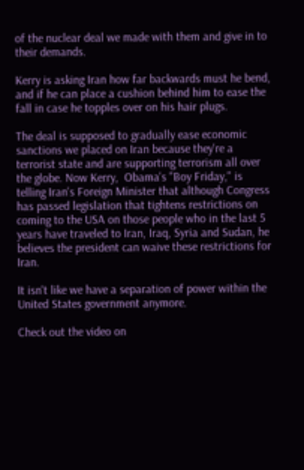of the nuclear deal we made with them and give in to their demands.

Kerry is asking Iran how far backwards must he bend, and if he can place a cushion behind him to ease the fall in case he topples over on his hair plugs.

The deal is supposed to gradually ease economic sanctions we placed on Iran because they're a terrorist state and are supporting terrorism all over the globe. Now Kerry,  Obama's "Boy Friday," is telling Iran's Foreign Minister that although Congress has passed legislation that tightens restrictions on coming to the USA on those people who in the last 5 years have traveled to Iran, Iraq, Syria and Sudan, he believes the president can waive these restrictions for Iran.

It isn't like we have a separation of power within the United States government anymore.

Check out the video on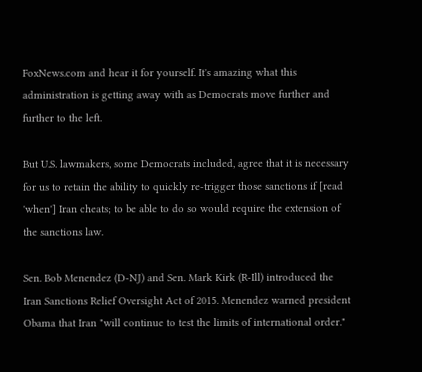FoxNews.com and hear it for yourself. It's amazing what this administration is getting away with as Democrats move further and further to the left.

But U.S. lawmakers, some Democrats included, agree that it is necessary for us to retain the ability to quickly re-trigger those sanctions if [read 'when'] Iran cheats; to be able to do so would require the extension of the sanctions law.

Sen. Bob Menendez (D-NJ) and Sen. Mark Kirk (R-Ill) introduced the Iran Sanctions Relief Oversight Act of 2015. Menendez warned president Obama that Iran "will continue to test the limits of international order."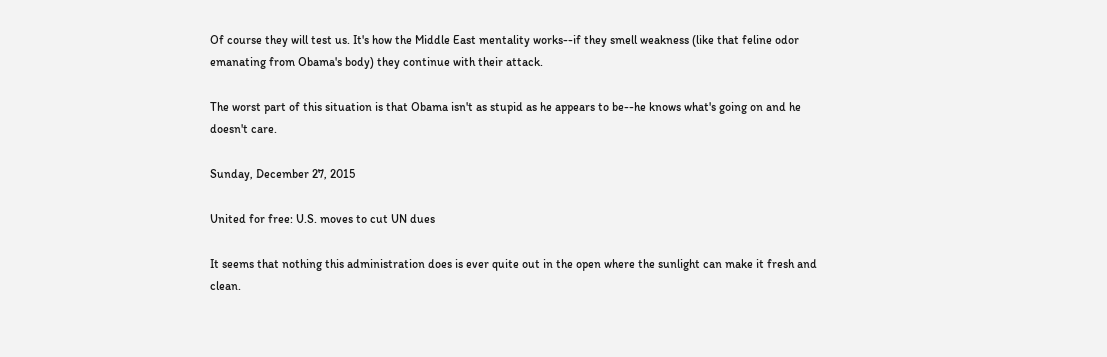Of course they will test us. It's how the Middle East mentality works--if they smell weakness (like that feline odor emanating from Obama's body) they continue with their attack.

The worst part of this situation is that Obama isn't as stupid as he appears to be--he knows what's going on and he doesn't care.

Sunday, December 27, 2015

United for free: U.S. moves to cut UN dues

It seems that nothing this administration does is ever quite out in the open where the sunlight can make it fresh and clean.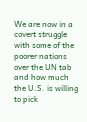We are now in a covert struggle with some of the poorer nations over the UN tab and how much the U.S. is willing to pick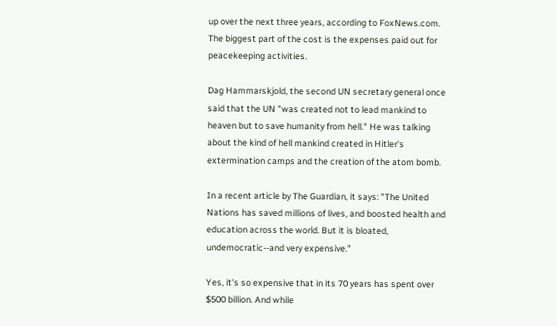up over the next three years, according to FoxNews.com. The biggest part of the cost is the expenses paid out for peacekeeping activities.

Dag Hammarskjold, the second UN secretary general once said that the UN "was created not to lead mankind to heaven but to save humanity from hell." He was talking about the kind of hell mankind created in Hitler's extermination camps and the creation of the atom bomb.

In a recent article by The Guardian, it says: "The United Nations has saved millions of lives, and boosted health and education across the world. But it is bloated, undemocratic--and very expensive."

Yes, it's so expensive that in its 70 years has spent over $500 billion. And while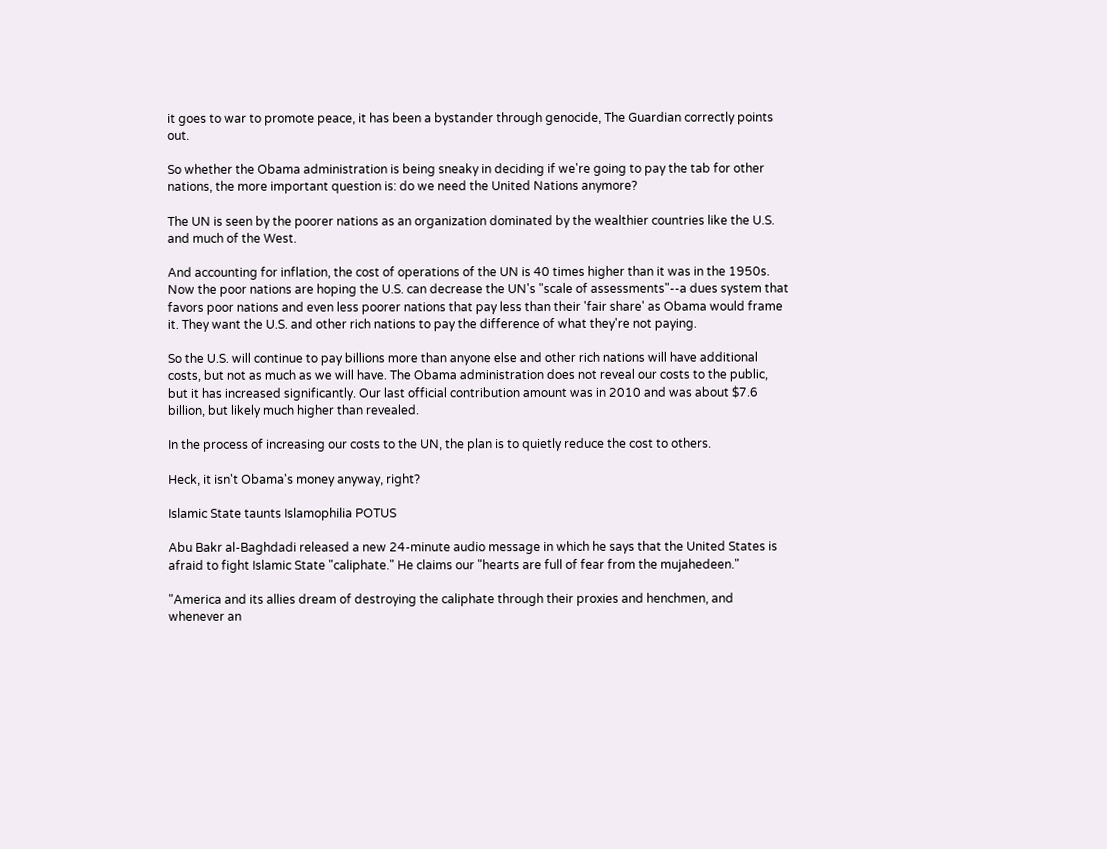it goes to war to promote peace, it has been a bystander through genocide, The Guardian correctly points out.

So whether the Obama administration is being sneaky in deciding if we're going to pay the tab for other nations, the more important question is: do we need the United Nations anymore?

The UN is seen by the poorer nations as an organization dominated by the wealthier countries like the U.S. and much of the West.

And accounting for inflation, the cost of operations of the UN is 40 times higher than it was in the 1950s. Now the poor nations are hoping the U.S. can decrease the UN's "scale of assessments"--a dues system that favors poor nations and even less poorer nations that pay less than their 'fair share' as Obama would frame it. They want the U.S. and other rich nations to pay the difference of what they're not paying.

So the U.S. will continue to pay billions more than anyone else and other rich nations will have additional costs, but not as much as we will have. The Obama administration does not reveal our costs to the public, but it has increased significantly. Our last official contribution amount was in 2010 and was about $7.6 billion, but likely much higher than revealed.

In the process of increasing our costs to the UN, the plan is to quietly reduce the cost to others.

Heck, it isn't Obama's money anyway, right?

Islamic State taunts Islamophilia POTUS

Abu Bakr al-Baghdadi released a new 24-minute audio message in which he says that the United States is afraid to fight Islamic State "caliphate." He claims our "hearts are full of fear from the mujahedeen."

"America and its allies dream of destroying the caliphate through their proxies and henchmen, and whenever an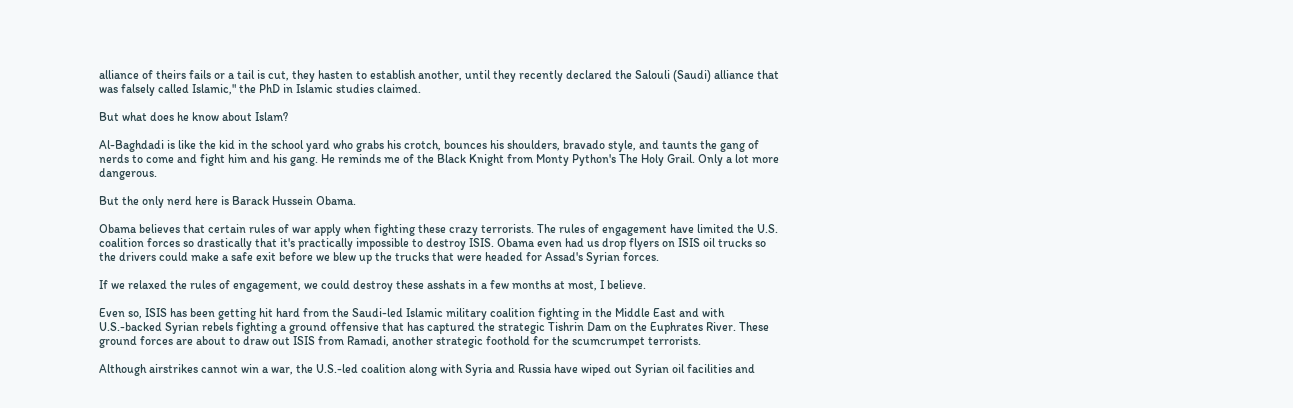alliance of theirs fails or a tail is cut, they hasten to establish another, until they recently declared the Salouli (Saudi) alliance that was falsely called Islamic," the PhD in Islamic studies claimed.

But what does he know about Islam?

Al-Baghdadi is like the kid in the school yard who grabs his crotch, bounces his shoulders, bravado style, and taunts the gang of nerds to come and fight him and his gang. He reminds me of the Black Knight from Monty Python's The Holy Grail. Only a lot more dangerous.

But the only nerd here is Barack Hussein Obama.

Obama believes that certain rules of war apply when fighting these crazy terrorists. The rules of engagement have limited the U.S. coalition forces so drastically that it's practically impossible to destroy ISIS. Obama even had us drop flyers on ISIS oil trucks so the drivers could make a safe exit before we blew up the trucks that were headed for Assad's Syrian forces.

If we relaxed the rules of engagement, we could destroy these asshats in a few months at most, I believe.

Even so, ISIS has been getting hit hard from the Saudi-led Islamic military coalition fighting in the Middle East and with U.S.-backed Syrian rebels fighting a ground offensive that has captured the strategic Tishrin Dam on the Euphrates River. These ground forces are about to draw out ISIS from Ramadi, another strategic foothold for the scumcrumpet terrorists.

Although airstrikes cannot win a war, the U.S.-led coalition along with Syria and Russia have wiped out Syrian oil facilities and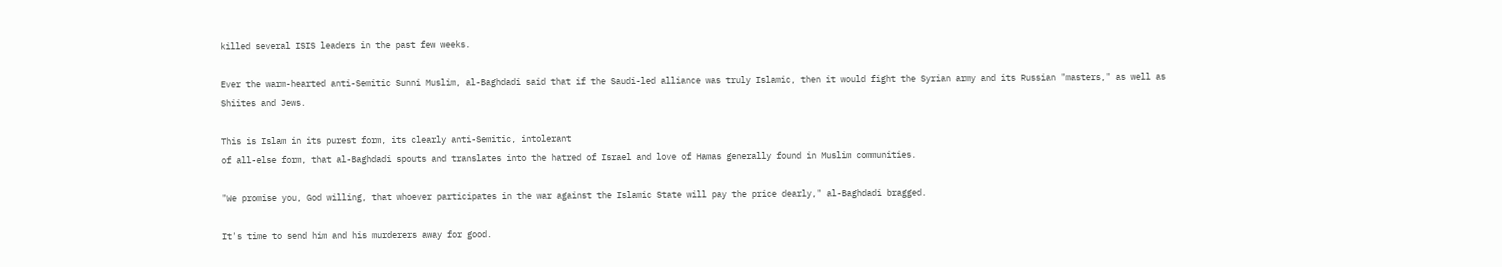killed several ISIS leaders in the past few weeks.

Ever the warm-hearted anti-Semitic Sunni Muslim, al-Baghdadi said that if the Saudi-led alliance was truly Islamic, then it would fight the Syrian army and its Russian "masters," as well as Shiites and Jews.

This is Islam in its purest form, its clearly anti-Semitic, intolerant
of all-else form, that al-Baghdadi spouts and translates into the hatred of Israel and love of Hamas generally found in Muslim communities.

"We promise you, God willing, that whoever participates in the war against the Islamic State will pay the price dearly," al-Baghdadi bragged.

It's time to send him and his murderers away for good.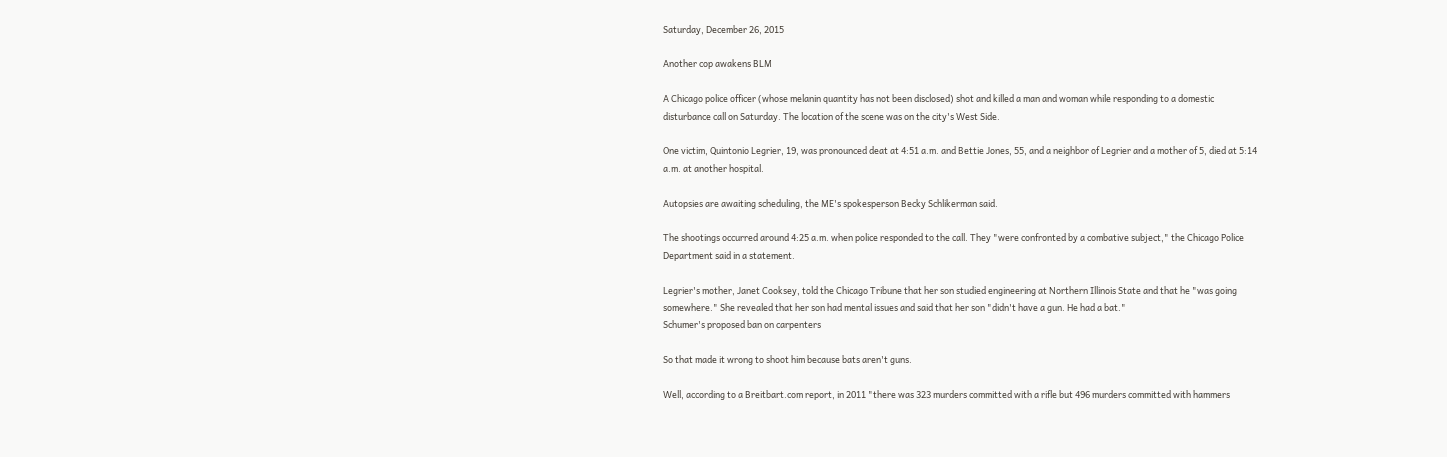Saturday, December 26, 2015

Another cop awakens BLM

A Chicago police officer (whose melanin quantity has not been disclosed) shot and killed a man and woman while responding to a domestic disturbance call on Saturday. The location of the scene was on the city's West Side.

One victim, Quintonio Legrier, 19, was pronounced deat at 4:51 a.m. and Bettie Jones, 55, and a neighbor of Legrier and a mother of 5, died at 5:14 a.m. at another hospital.

Autopsies are awaiting scheduling, the ME's spokesperson Becky Schlikerman said.

The shootings occurred around 4:25 a.m. when police responded to the call. They "were confronted by a combative subject," the Chicago Police Department said in a statement.

Legrier's mother, Janet Cooksey, told the Chicago Tribune that her son studied engineering at Northern Illinois State and that he "was going somewhere." She revealed that her son had mental issues and said that her son "didn't have a gun. He had a bat."
Schumer's proposed ban on carpenters

So that made it wrong to shoot him because bats aren't guns.

Well, according to a Breitbart.com report, in 2011 "there was 323 murders committed with a rifle but 496 murders committed with hammers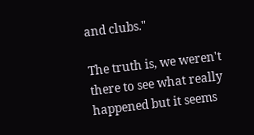and clubs."

The truth is, we weren't there to see what really happened but it seems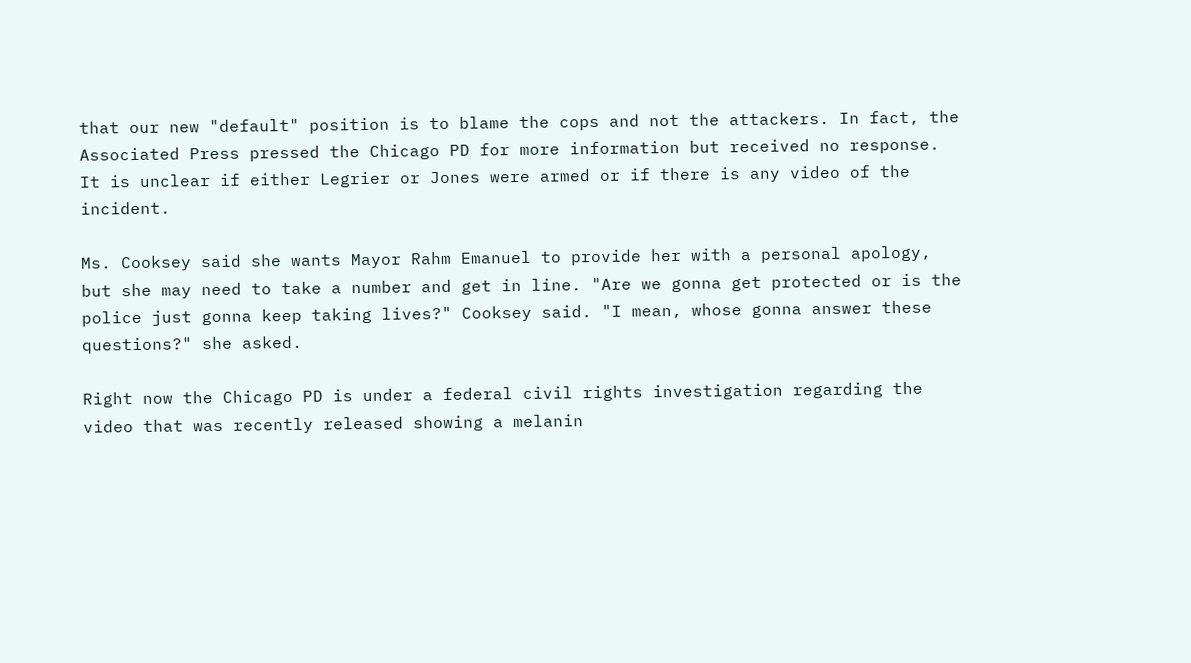that our new "default" position is to blame the cops and not the attackers. In fact, the Associated Press pressed the Chicago PD for more information but received no response. It is unclear if either Legrier or Jones were armed or if there is any video of the incident.

Ms. Cooksey said she wants Mayor Rahm Emanuel to provide her with a personal apology, but she may need to take a number and get in line. "Are we gonna get protected or is the police just gonna keep taking lives?" Cooksey said. "I mean, whose gonna answer these questions?" she asked.

Right now the Chicago PD is under a federal civil rights investigation regarding the video that was recently released showing a melanin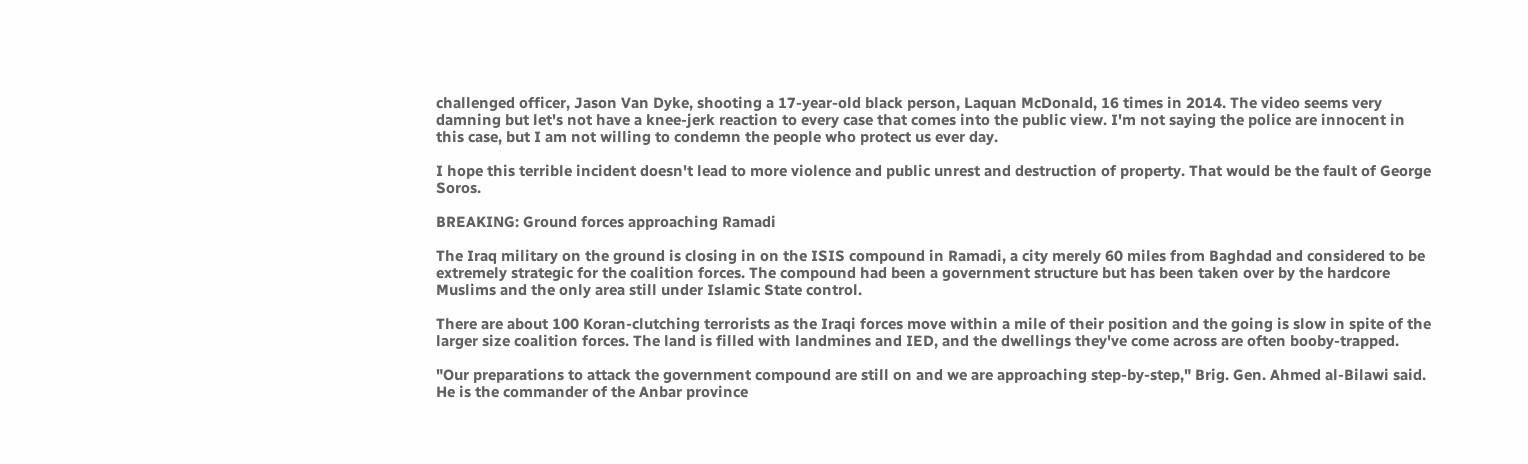challenged officer, Jason Van Dyke, shooting a 17-year-old black person, Laquan McDonald, 16 times in 2014. The video seems very damning but let's not have a knee-jerk reaction to every case that comes into the public view. I'm not saying the police are innocent in this case, but I am not willing to condemn the people who protect us ever day.

I hope this terrible incident doesn't lead to more violence and public unrest and destruction of property. That would be the fault of George Soros.

BREAKING: Ground forces approaching Ramadi

The Iraq military on the ground is closing in on the ISIS compound in Ramadi, a city merely 60 miles from Baghdad and considered to be extremely strategic for the coalition forces. The compound had been a government structure but has been taken over by the hardcore Muslims and the only area still under Islamic State control.

There are about 100 Koran-clutching terrorists as the Iraqi forces move within a mile of their position and the going is slow in spite of the larger size coalition forces. The land is filled with landmines and IED, and the dwellings they've come across are often booby-trapped.

"Our preparations to attack the government compound are still on and we are approaching step-by-step," Brig. Gen. Ahmed al-Bilawi said. He is the commander of the Anbar province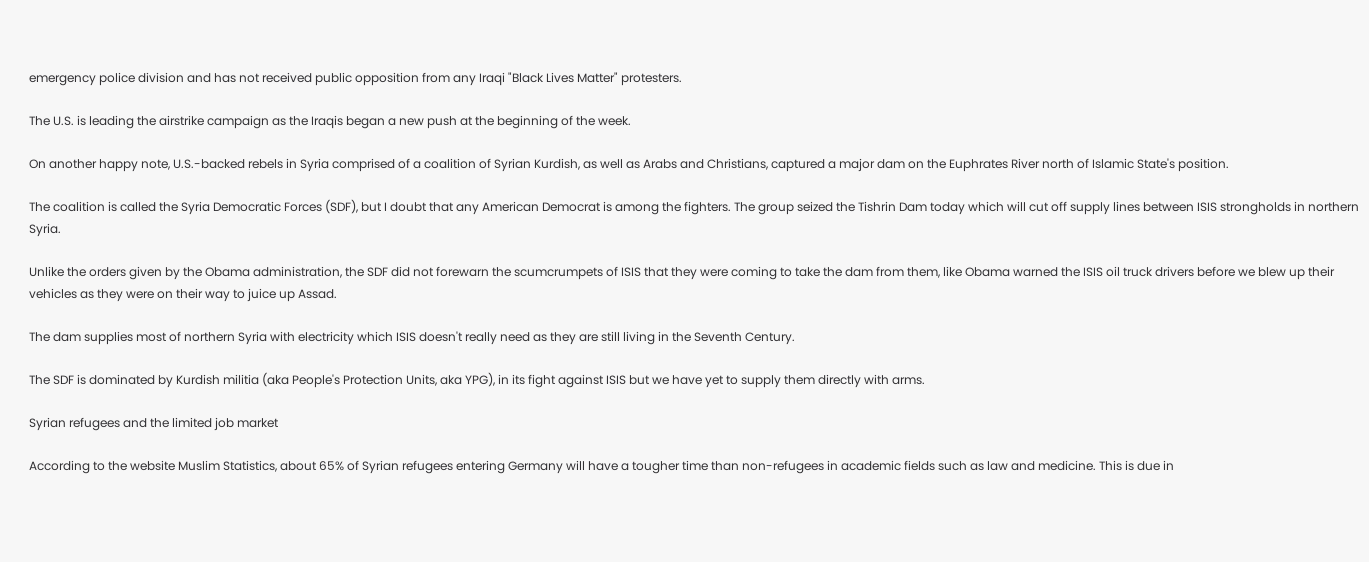emergency police division and has not received public opposition from any Iraqi "Black Lives Matter" protesters.

The U.S. is leading the airstrike campaign as the Iraqis began a new push at the beginning of the week.

On another happy note, U.S.-backed rebels in Syria comprised of a coalition of Syrian Kurdish, as well as Arabs and Christians, captured a major dam on the Euphrates River north of Islamic State's position.

The coalition is called the Syria Democratic Forces (SDF), but I doubt that any American Democrat is among the fighters. The group seized the Tishrin Dam today which will cut off supply lines between ISIS strongholds in northern Syria.

Unlike the orders given by the Obama administration, the SDF did not forewarn the scumcrumpets of ISIS that they were coming to take the dam from them, like Obama warned the ISIS oil truck drivers before we blew up their vehicles as they were on their way to juice up Assad.

The dam supplies most of northern Syria with electricity which ISIS doesn't really need as they are still living in the Seventh Century.

The SDF is dominated by Kurdish militia (aka People's Protection Units, aka YPG), in its fight against ISIS but we have yet to supply them directly with arms.

Syrian refugees and the limited job market

According to the website Muslim Statistics, about 65% of Syrian refugees entering Germany will have a tougher time than non-refugees in academic fields such as law and medicine. This is due in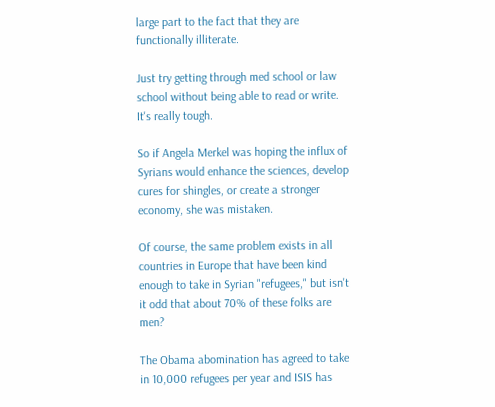large part to the fact that they are functionally illiterate.

Just try getting through med school or law school without being able to read or write. It's really tough.

So if Angela Merkel was hoping the influx of Syrians would enhance the sciences, develop cures for shingles, or create a stronger economy, she was mistaken.

Of course, the same problem exists in all countries in Europe that have been kind enough to take in Syrian "refugees," but isn't it odd that about 70% of these folks are men?

The Obama abomination has agreed to take in 10,000 refugees per year and ISIS has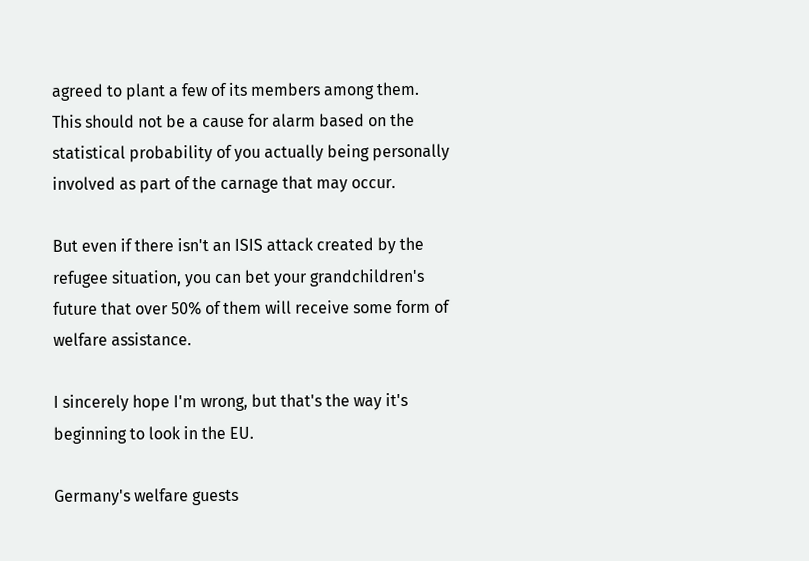agreed to plant a few of its members among them. This should not be a cause for alarm based on the statistical probability of you actually being personally involved as part of the carnage that may occur.

But even if there isn't an ISIS attack created by the refugee situation, you can bet your grandchildren's future that over 50% of them will receive some form of welfare assistance.

I sincerely hope I'm wrong, but that's the way it's beginning to look in the EU.

Germany's welfare guests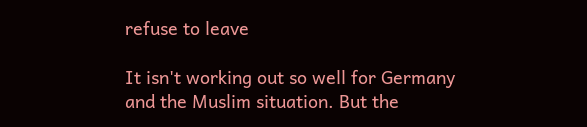refuse to leave

It isn't working out so well for Germany and the Muslim situation. But the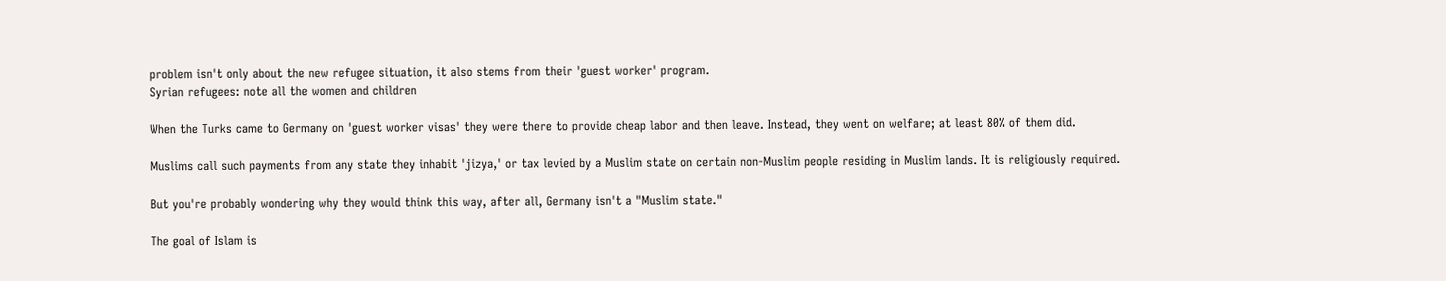problem isn't only about the new refugee situation, it also stems from their 'guest worker' program.
Syrian refugees: note all the women and children

When the Turks came to Germany on 'guest worker visas' they were there to provide cheap labor and then leave. Instead, they went on welfare; at least 80% of them did.

Muslims call such payments from any state they inhabit 'jizya,' or tax levied by a Muslim state on certain non-Muslim people residing in Muslim lands. It is religiously required.

But you're probably wondering why they would think this way, after all, Germany isn't a "Muslim state."

The goal of Islam is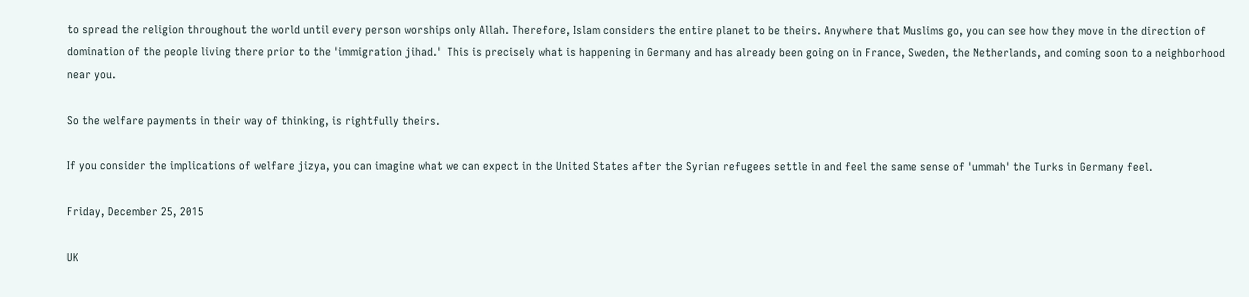to spread the religion throughout the world until every person worships only Allah. Therefore, Islam considers the entire planet to be theirs. Anywhere that Muslims go, you can see how they move in the direction of domination of the people living there prior to the 'immigration jihad.'  This is precisely what is happening in Germany and has already been going on in France, Sweden, the Netherlands, and coming soon to a neighborhood near you.

So the welfare payments in their way of thinking, is rightfully theirs.

If you consider the implications of welfare jizya, you can imagine what we can expect in the United States after the Syrian refugees settle in and feel the same sense of 'ummah' the Turks in Germany feel.

Friday, December 25, 2015

UK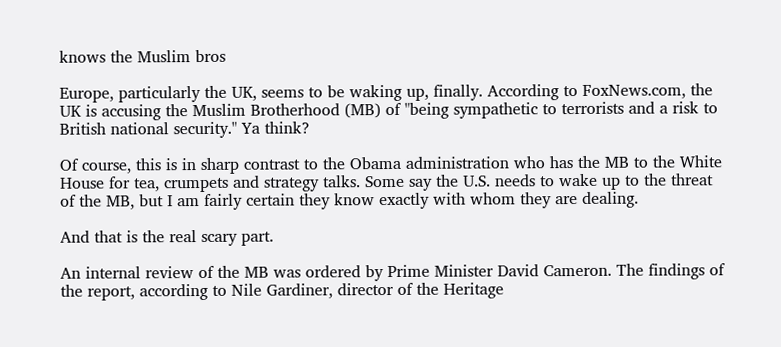knows the Muslim bros

Europe, particularly the UK, seems to be waking up, finally. According to FoxNews.com, the UK is accusing the Muslim Brotherhood (MB) of "being sympathetic to terrorists and a risk to British national security." Ya think?

Of course, this is in sharp contrast to the Obama administration who has the MB to the White House for tea, crumpets and strategy talks. Some say the U.S. needs to wake up to the threat of the MB, but I am fairly certain they know exactly with whom they are dealing.

And that is the real scary part.

An internal review of the MB was ordered by Prime Minister David Cameron. The findings of the report, according to Nile Gardiner, director of the Heritage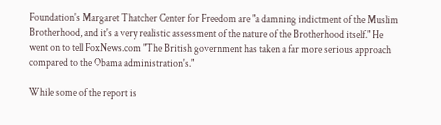Foundation's Margaret Thatcher Center for Freedom are "a damning indictment of the Muslim Brotherhood, and it's a very realistic assessment of the nature of the Brotherhood itself." He went on to tell FoxNews.com "The British government has taken a far more serious approach compared to the Obama administration's."

While some of the report is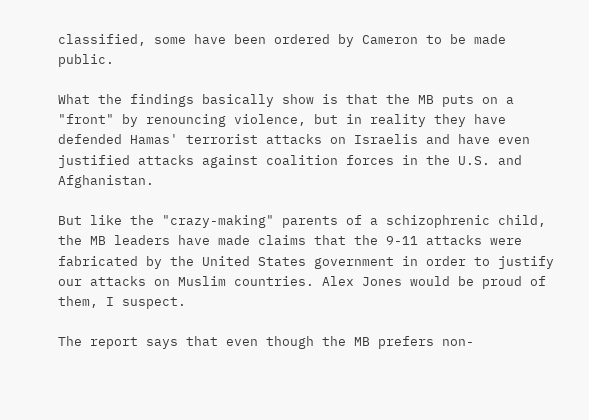classified, some have been ordered by Cameron to be made public.

What the findings basically show is that the MB puts on a "front" by renouncing violence, but in reality they have defended Hamas' terrorist attacks on Israelis and have even justified attacks against coalition forces in the U.S. and Afghanistan.

But like the "crazy-making" parents of a schizophrenic child, the MB leaders have made claims that the 9-11 attacks were fabricated by the United States government in order to justify our attacks on Muslim countries. Alex Jones would be proud of them, I suspect.

The report says that even though the MB prefers non-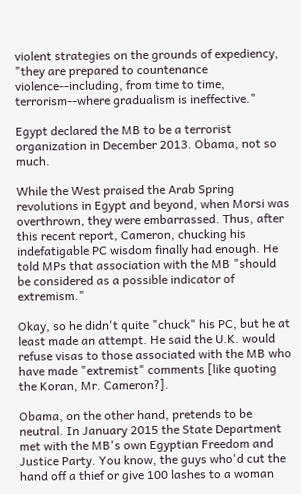violent strategies on the grounds of expediency, "they are prepared to countenance violence--including, from time to time, terrorism--where gradualism is ineffective."

Egypt declared the MB to be a terrorist organization in December 2013. Obama, not so much.

While the West praised the Arab Spring revolutions in Egypt and beyond, when Morsi was overthrown, they were embarrassed. Thus, after this recent report, Cameron, chucking his indefatigable PC wisdom finally had enough. He told MPs that association with the MB "should be considered as a possible indicator of extremism."

Okay, so he didn't quite "chuck" his PC, but he at least made an attempt. He said the U.K. would refuse visas to those associated with the MB who have made "extremist" comments [like quoting the Koran, Mr. Cameron?].

Obama, on the other hand, pretends to be neutral. In January 2015 the State Department met with the MB's own Egyptian Freedom and Justice Party. You know, the guys who'd cut the hand off a thief or give 100 lashes to a woman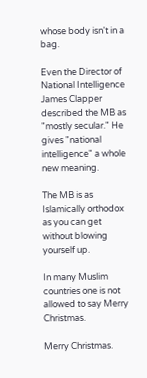whose body isn't in a bag.

Even the Director of National Intelligence James Clapper described the MB as "mostly secular." He gives "national intelligence" a whole new meaning.

The MB is as Islamically orthodox as you can get without blowing yourself up.

In many Muslim countries one is not allowed to say Merry Christmas.

Merry Christmas.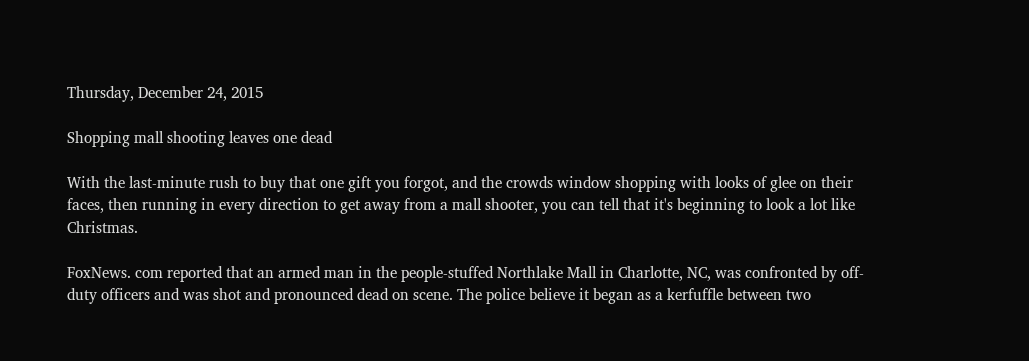Thursday, December 24, 2015

Shopping mall shooting leaves one dead

With the last-minute rush to buy that one gift you forgot, and the crowds window shopping with looks of glee on their faces, then running in every direction to get away from a mall shooter, you can tell that it's beginning to look a lot like Christmas.

FoxNews. com reported that an armed man in the people-stuffed Northlake Mall in Charlotte, NC, was confronted by off-duty officers and was shot and pronounced dead on scene. The police believe it began as a kerfuffle between two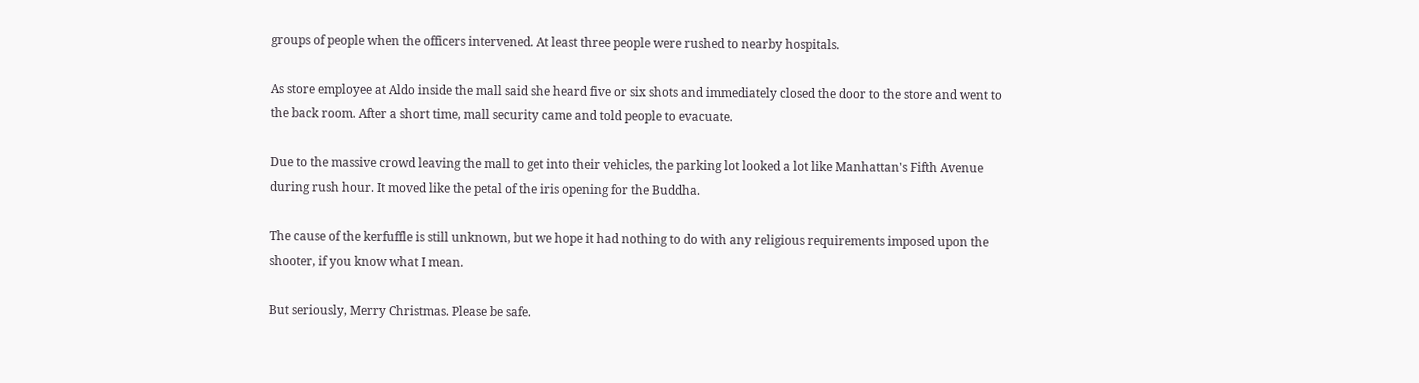groups of people when the officers intervened. At least three people were rushed to nearby hospitals.

As store employee at Aldo inside the mall said she heard five or six shots and immediately closed the door to the store and went to the back room. After a short time, mall security came and told people to evacuate.

Due to the massive crowd leaving the mall to get into their vehicles, the parking lot looked a lot like Manhattan's Fifth Avenue during rush hour. It moved like the petal of the iris opening for the Buddha.

The cause of the kerfuffle is still unknown, but we hope it had nothing to do with any religious requirements imposed upon the shooter, if you know what I mean.

But seriously, Merry Christmas. Please be safe.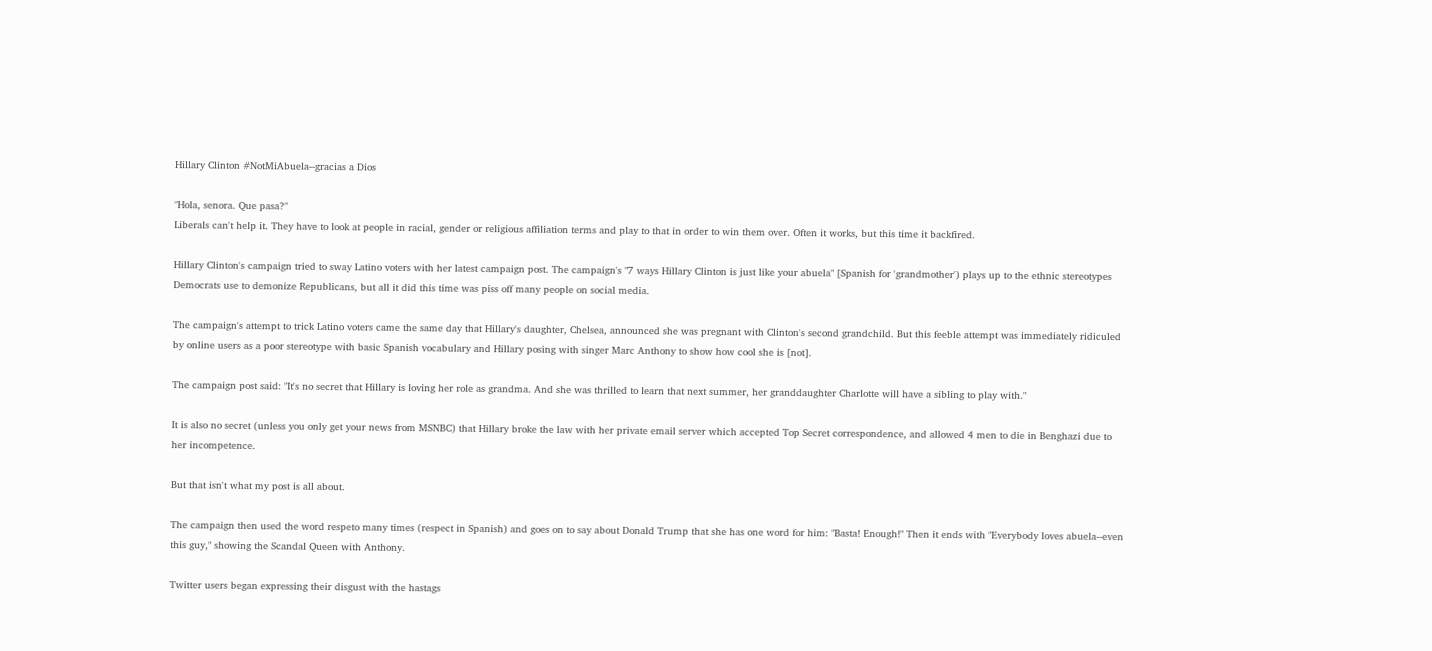Hillary Clinton #NotMiAbuela--gracias a Dios

"Hola, senora. Que pasa?"
Liberals can't help it. They have to look at people in racial, gender or religious affiliation terms and play to that in order to win them over. Often it works, but this time it backfired.

Hillary Clinton's campaign tried to sway Latino voters with her latest campaign post. The campaign's "7 ways Hillary Clinton is just like your abuela" [Spanish for 'grandmother') plays up to the ethnic stereotypes Democrats use to demonize Republicans, but all it did this time was piss off many people on social media.

The campaign's attempt to trick Latino voters came the same day that Hillary's daughter, Chelsea, announced she was pregnant with Clinton's second grandchild. But this feeble attempt was immediately ridiculed by online users as a poor stereotype with basic Spanish vocabulary and Hillary posing with singer Marc Anthony to show how cool she is [not].

The campaign post said: "It's no secret that Hillary is loving her role as grandma. And she was thrilled to learn that next summer, her granddaughter Charlotte will have a sibling to play with."

It is also no secret (unless you only get your news from MSNBC) that Hillary broke the law with her private email server which accepted Top Secret correspondence, and allowed 4 men to die in Benghazi due to her incompetence.

But that isn't what my post is all about.

The campaign then used the word respeto many times (respect in Spanish) and goes on to say about Donald Trump that she has one word for him: "Basta! Enough!" Then it ends with "Everybody loves abuela--even this guy," showing the Scandal Queen with Anthony.

Twitter users began expressing their disgust with the hastags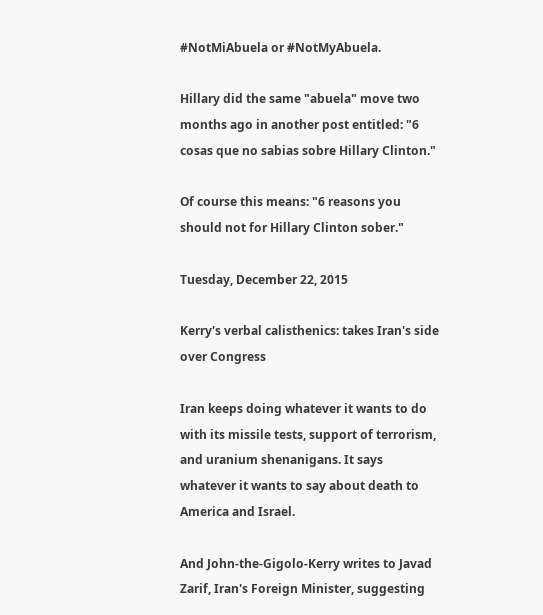#NotMiAbuela or #NotMyAbuela.

Hillary did the same "abuela" move two months ago in another post entitled: "6 cosas que no sabias sobre Hillary Clinton."

Of course this means: "6 reasons you should not for Hillary Clinton sober."

Tuesday, December 22, 2015

Kerry's verbal calisthenics: takes Iran's side over Congress

Iran keeps doing whatever it wants to do with its missile tests, support of terrorism, and uranium shenanigans. It says whatever it wants to say about death to America and Israel.

And John-the-Gigolo-Kerry writes to Javad Zarif, Iran's Foreign Minister, suggesting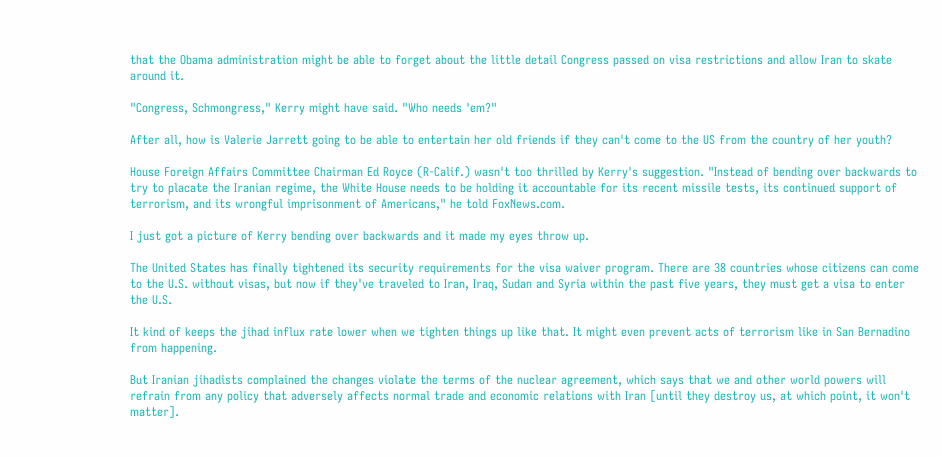that the Obama administration might be able to forget about the little detail Congress passed on visa restrictions and allow Iran to skate around it.

"Congress, Schmongress," Kerry might have said. "Who needs 'em?"

After all, how is Valerie Jarrett going to be able to entertain her old friends if they can't come to the US from the country of her youth?

House Foreign Affairs Committee Chairman Ed Royce (R-Calif.) wasn't too thrilled by Kerry's suggestion. "Instead of bending over backwards to try to placate the Iranian regime, the White House needs to be holding it accountable for its recent missile tests, its continued support of terrorism, and its wrongful imprisonment of Americans," he told FoxNews.com.

I just got a picture of Kerry bending over backwards and it made my eyes throw up.

The United States has finally tightened its security requirements for the visa waiver program. There are 38 countries whose citizens can come to the U.S. without visas, but now if they've traveled to Iran, Iraq, Sudan and Syria within the past five years, they must get a visa to enter the U.S.

It kind of keeps the jihad influx rate lower when we tighten things up like that. It might even prevent acts of terrorism like in San Bernadino from happening.

But Iranian jihadists complained the changes violate the terms of the nuclear agreement, which says that we and other world powers will refrain from any policy that adversely affects normal trade and economic relations with Iran [until they destroy us, at which point, it won't matter].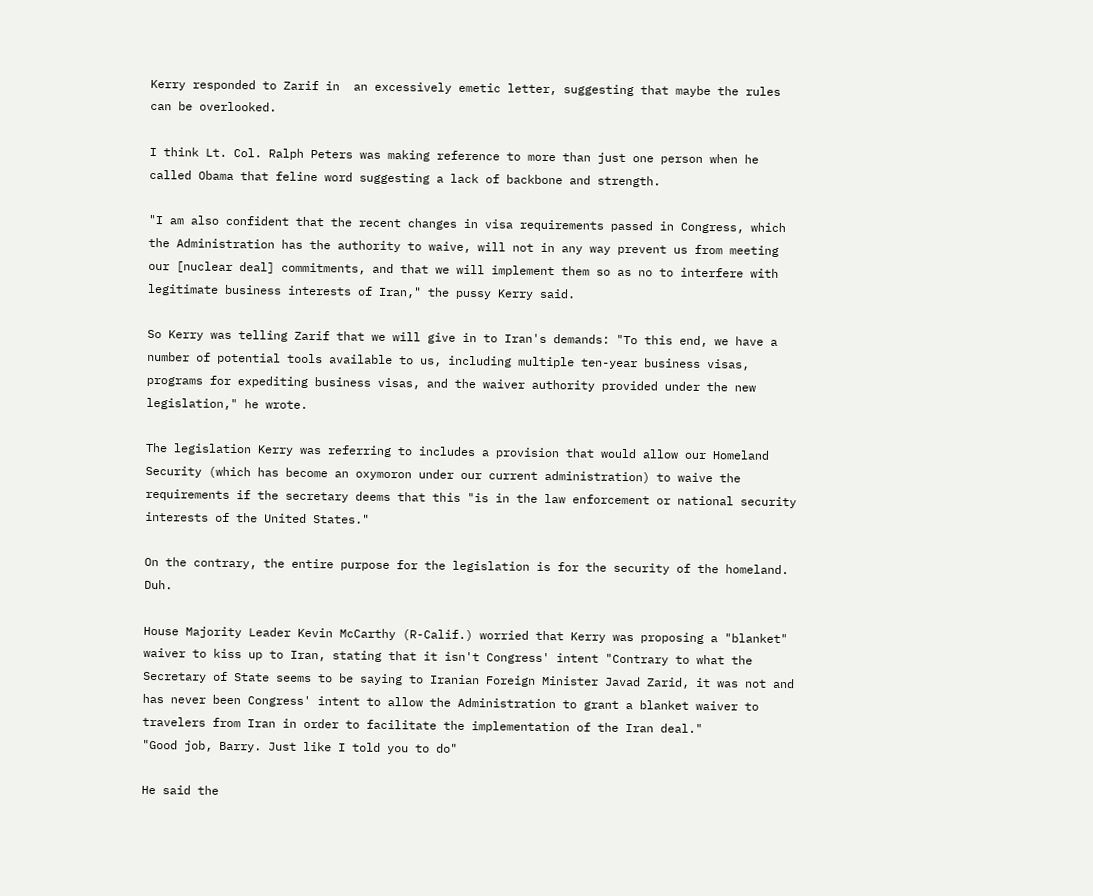Kerry responded to Zarif in  an excessively emetic letter, suggesting that maybe the rules can be overlooked.

I think Lt. Col. Ralph Peters was making reference to more than just one person when he called Obama that feline word suggesting a lack of backbone and strength.

"I am also confident that the recent changes in visa requirements passed in Congress, which the Administration has the authority to waive, will not in any way prevent us from meeting our [nuclear deal] commitments, and that we will implement them so as no to interfere with legitimate business interests of Iran," the pussy Kerry said.

So Kerry was telling Zarif that we will give in to Iran's demands: "To this end, we have a number of potential tools available to us, including multiple ten-year business visas, programs for expediting business visas, and the waiver authority provided under the new legislation," he wrote.

The legislation Kerry was referring to includes a provision that would allow our Homeland Security (which has become an oxymoron under our current administration) to waive the requirements if the secretary deems that this "is in the law enforcement or national security interests of the United States."

On the contrary, the entire purpose for the legislation is for the security of the homeland. Duh.

House Majority Leader Kevin McCarthy (R-Calif.) worried that Kerry was proposing a "blanket" waiver to kiss up to Iran, stating that it isn't Congress' intent "Contrary to what the Secretary of State seems to be saying to Iranian Foreign Minister Javad Zarid, it was not and has never been Congress' intent to allow the Administration to grant a blanket waiver to travelers from Iran in order to facilitate the implementation of the Iran deal."
"Good job, Barry. Just like I told you to do"

He said the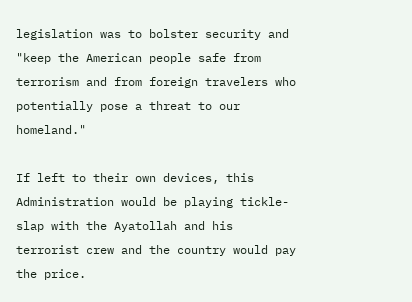legislation was to bolster security and "keep the American people safe from terrorism and from foreign travelers who potentially pose a threat to our homeland."

If left to their own devices, this Administration would be playing tickle-slap with the Ayatollah and his terrorist crew and the country would pay the price.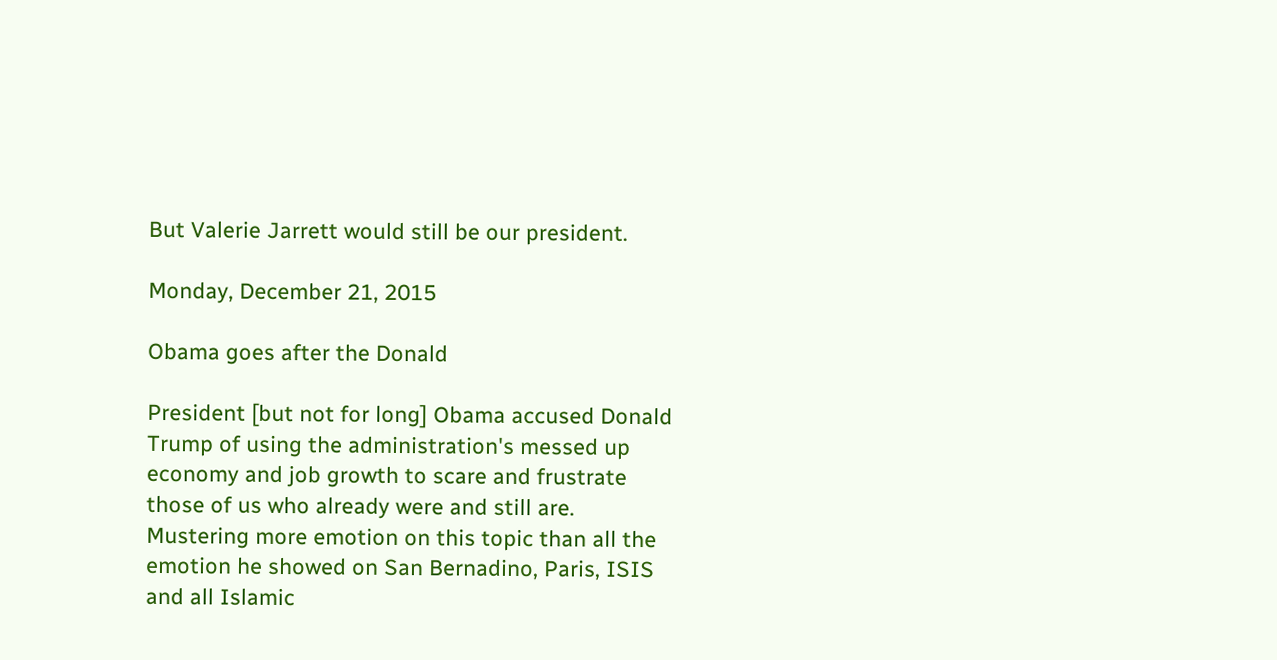But Valerie Jarrett would still be our president.

Monday, December 21, 2015

Obama goes after the Donald

President [but not for long] Obama accused Donald Trump of using the administration's messed up economy and job growth to scare and frustrate those of us who already were and still are. Mustering more emotion on this topic than all the emotion he showed on San Bernadino, Paris, ISIS and all Islamic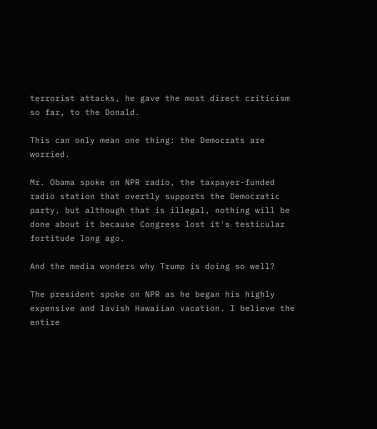terrorist attacks, he gave the most direct criticism so far, to the Donald.

This can only mean one thing: the Democrats are worried.

Mr. Obama spoke on NPR radio, the taxpayer-funded radio station that overtly supports the Democratic party, but although that is illegal, nothing will be done about it because Congress lost it's testicular fortitude long ago.

And the media wonders why Trump is doing so well?

The president spoke on NPR as he began his highly expensive and lavish Hawaiian vacation. I believe the entire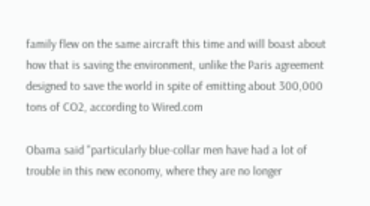family flew on the same aircraft this time and will boast about how that is saving the environment, unlike the Paris agreement designed to save the world in spite of emitting about 300,000 tons of CO2, according to Wired.com

Obama said "particularly blue-collar men have had a lot of trouble in this new economy, where they are no longer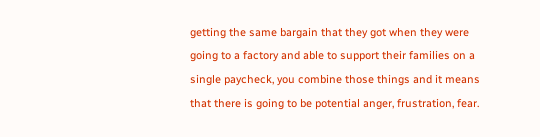getting the same bargain that they got when they were going to a factory and able to support their families on a single paycheck, you combine those things and it means that there is going to be potential anger, frustration, fear.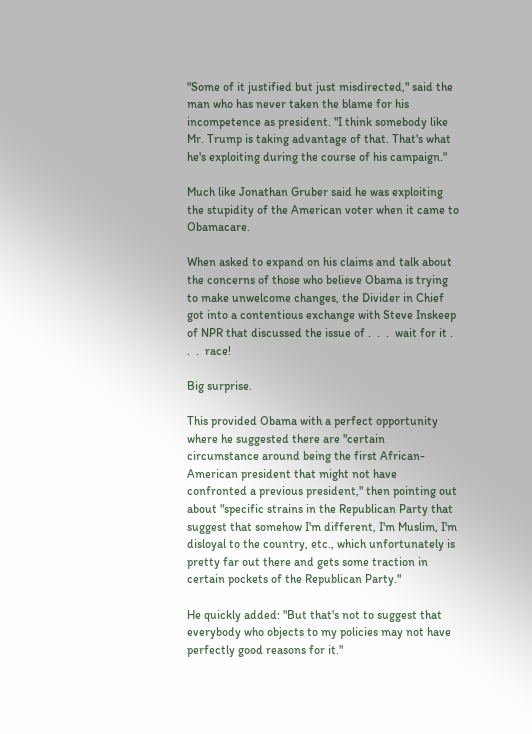"Some of it justified but just misdirected," said the man who has never taken the blame for his incompetence as president. "I think somebody like Mr. Trump is taking advantage of that. That's what he's exploiting during the course of his campaign."

Much like Jonathan Gruber said he was exploiting the stupidity of the American voter when it came to Obamacare.

When asked to expand on his claims and talk about the concerns of those who believe Obama is trying to make unwelcome changes, the Divider in Chief got into a contentious exchange with Steve Inskeep of NPR that discussed the issue of .  .  .  wait for it .  .  .  race!

Big surprise.

This provided Obama with a perfect opportunity where he suggested there are "certain circumstance around being the first African-American president that might not have confronted a previous president," then pointing out about "specific strains in the Republican Party that suggest that somehow I'm different, I'm Muslim, I'm disloyal to the country, etc., which unfortunately is pretty far out there and gets some traction in certain pockets of the Republican Party."

He quickly added: "But that's not to suggest that everybody who objects to my policies may not have perfectly good reasons for it."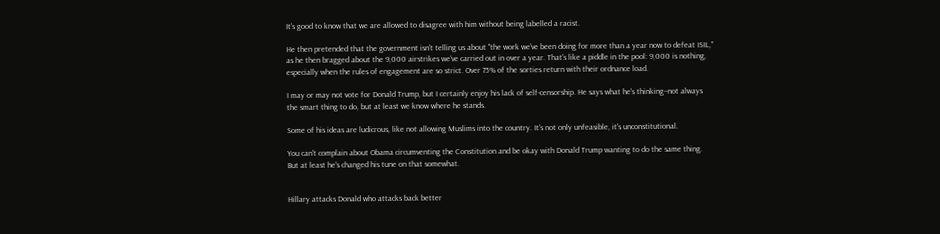It's good to know that we are allowed to disagree with him without being labelled a racist.

He then pretended that the government isn't telling us about "the work we've been doing for more than a year now to defeat ISIL," as he then bragged about the 9,000 airstrikes we've carried out in over a year. That's like a piddle in the pool: 9,000 is nothing, especially when the rules of engagement are so strict. Over 75% of the sorties return with their ordnance load.

I may or may not vote for Donald Trump, but I certainly enjoy his lack of self-censorship. He says what he's thinking--not always the smart thing to do, but at least we know where he stands.

Some of his ideas are ludicrous, like not allowing Muslims into the country. It's not only unfeasible, it's unconstitutional.

You can't complain about Obama circumventing the Constitution and be okay with Donald Trump wanting to do the same thing. But at least he's changed his tune on that somewhat.


Hillary attacks Donald who attacks back better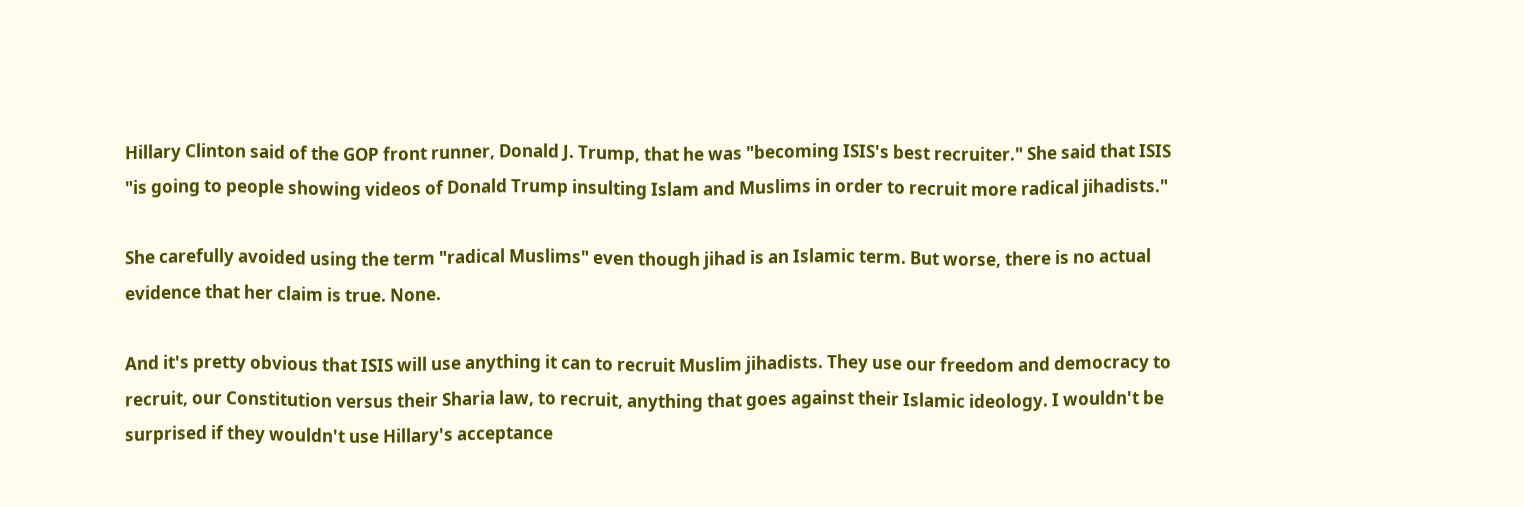Hillary Clinton said of the GOP front runner, Donald J. Trump, that he was "becoming ISIS's best recruiter." She said that ISIS "is going to people showing videos of Donald Trump insulting Islam and Muslims in order to recruit more radical jihadists."

She carefully avoided using the term "radical Muslims" even though jihad is an Islamic term. But worse, there is no actual evidence that her claim is true. None.

And it's pretty obvious that ISIS will use anything it can to recruit Muslim jihadists. They use our freedom and democracy to recruit, our Constitution versus their Sharia law, to recruit, anything that goes against their Islamic ideology. I wouldn't be surprised if they wouldn't use Hillary's acceptance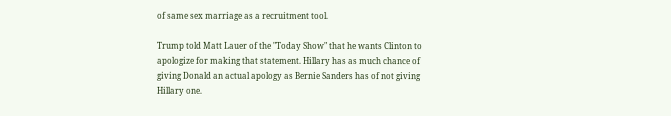of same sex marriage as a recruitment tool.

Trump told Matt Lauer of the "Today Show" that he wants Clinton to apologize for making that statement. Hillary has as much chance of giving Donald an actual apology as Bernie Sanders has of not giving Hillary one.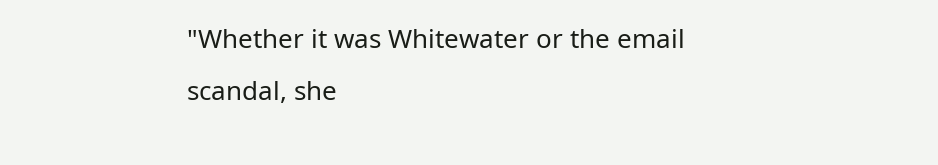"Whether it was Whitewater or the email scandal, she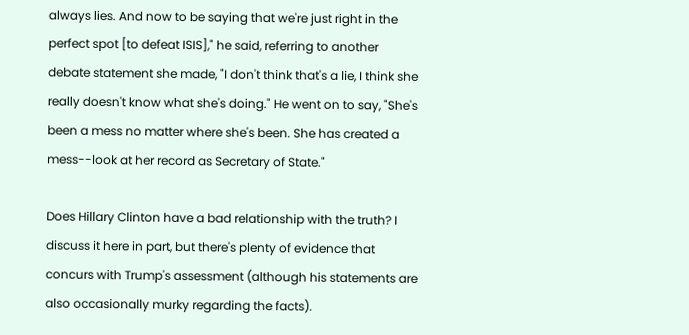always lies. And now to be saying that we're just right in the perfect spot [to defeat ISIS]," he said, referring to another debate statement she made, "I don't think that's a lie, I think she really doesn't know what she's doing." He went on to say, "She's been a mess no matter where she's been. She has created a mess--look at her record as Secretary of State."

Does Hillary Clinton have a bad relationship with the truth? I discuss it here in part, but there's plenty of evidence that concurs with Trump's assessment (although his statements are also occasionally murky regarding the facts).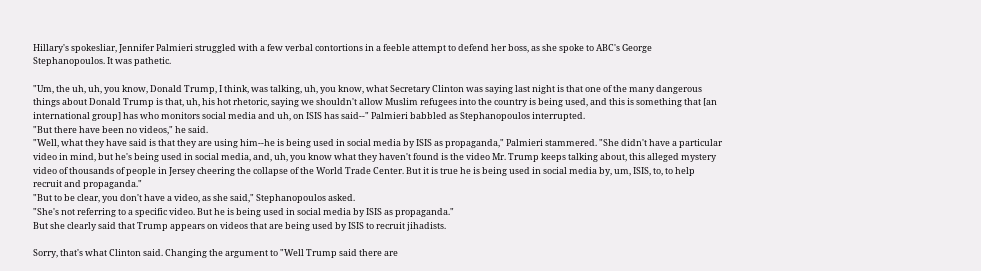Hillary's spokesliar, Jennifer Palmieri struggled with a few verbal contortions in a feeble attempt to defend her boss, as she spoke to ABC's George Stephanopoulos. It was pathetic.

"Um, the uh, uh, you know, Donald Trump, I think, was talking, uh, you know, what Secretary Clinton was saying last night is that one of the many dangerous things about Donald Trump is that, uh, his hot rhetoric, saying we shouldn't allow Muslim refugees into the country is being used, and this is something that [an international group] has who monitors social media and uh, on ISIS has said--" Palmieri babbled as Stephanopoulos interrupted.
"But there have been no videos," he said.
"Well, what they have said is that they are using him--he is being used in social media by ISIS as propaganda," Palmieri stammered. "She didn't have a particular video in mind, but he's being used in social media, and, uh, you know what they haven't found is the video Mr. Trump keeps talking about, this alleged mystery video of thousands of people in Jersey cheering the collapse of the World Trade Center. But it is true he is being used in social media by, um, ISIS, to, to help recruit and propaganda."
"But to be clear, you don't have a video, as she said," Stephanopoulos asked.
"She's not referring to a specific video. But he is being used in social media by ISIS as propaganda."
But she clearly said that Trump appears on videos that are being used by ISIS to recruit jihadists.

Sorry, that's what Clinton said. Changing the argument to "Well Trump said there are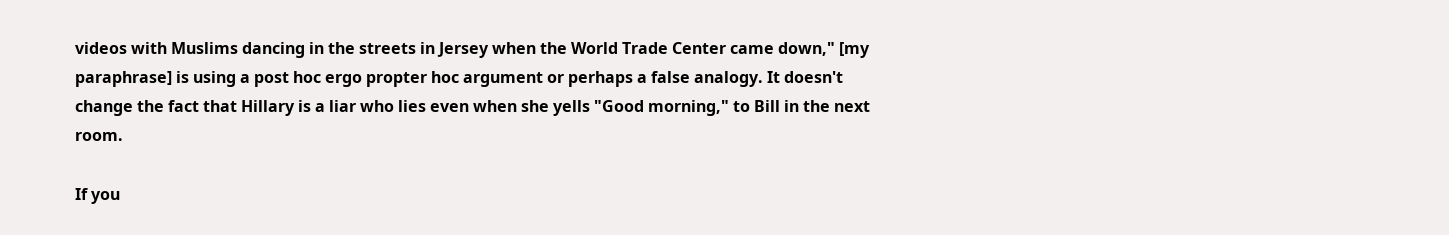videos with Muslims dancing in the streets in Jersey when the World Trade Center came down," [my paraphrase] is using a post hoc ergo propter hoc argument or perhaps a false analogy. It doesn't change the fact that Hillary is a liar who lies even when she yells "Good morning," to Bill in the next room.

If you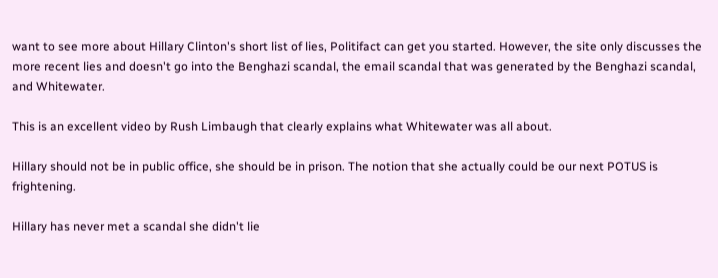want to see more about Hillary Clinton's short list of lies, Politifact can get you started. However, the site only discusses the more recent lies and doesn't go into the Benghazi scandal, the email scandal that was generated by the Benghazi scandal, and Whitewater.

This is an excellent video by Rush Limbaugh that clearly explains what Whitewater was all about.

Hillary should not be in public office, she should be in prison. The notion that she actually could be our next POTUS is frightening.

Hillary has never met a scandal she didn't lie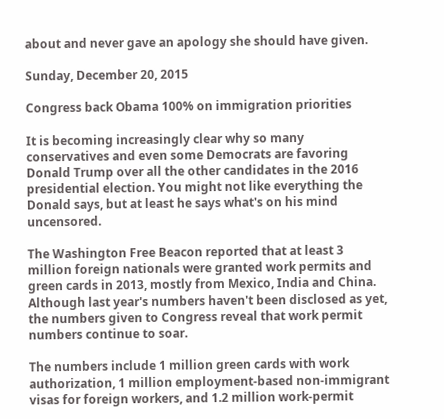about and never gave an apology she should have given.

Sunday, December 20, 2015

Congress back Obama 100% on immigration priorities

It is becoming increasingly clear why so many conservatives and even some Democrats are favoring Donald Trump over all the other candidates in the 2016 presidential election. You might not like everything the Donald says, but at least he says what's on his mind uncensored.

The Washington Free Beacon reported that at least 3 million foreign nationals were granted work permits and green cards in 2013, mostly from Mexico, India and China. Although last year's numbers haven't been disclosed as yet, the numbers given to Congress reveal that work permit numbers continue to soar.

The numbers include 1 million green cards with work authorization, 1 million employment-based non-immigrant visas for foreign workers, and 1.2 million work-permit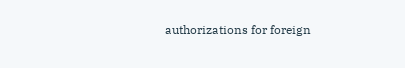authorizations for foreign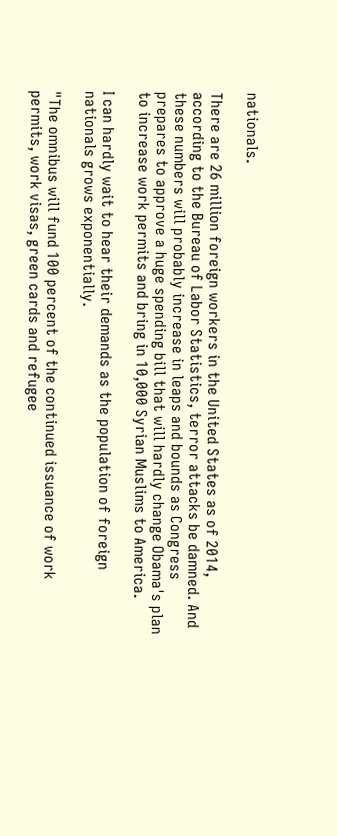nationals.

There are 26 million foreign workers in the United States as of 2014, according to the Bureau of Labor Statistics, terror attacks be damned. And these numbers will probably increase in leaps and bounds as Congress prepares to approve a huge spending bill that will hardly change Obama's plan to increase work permits and bring in 10,000 Syrian Muslims to America.

I can hardly wait to hear their demands as the population of foreign nationals grows exponentially.

"The omnibus will fund 100 percent of the continued issuance of work permits, work visas, green cards and refugee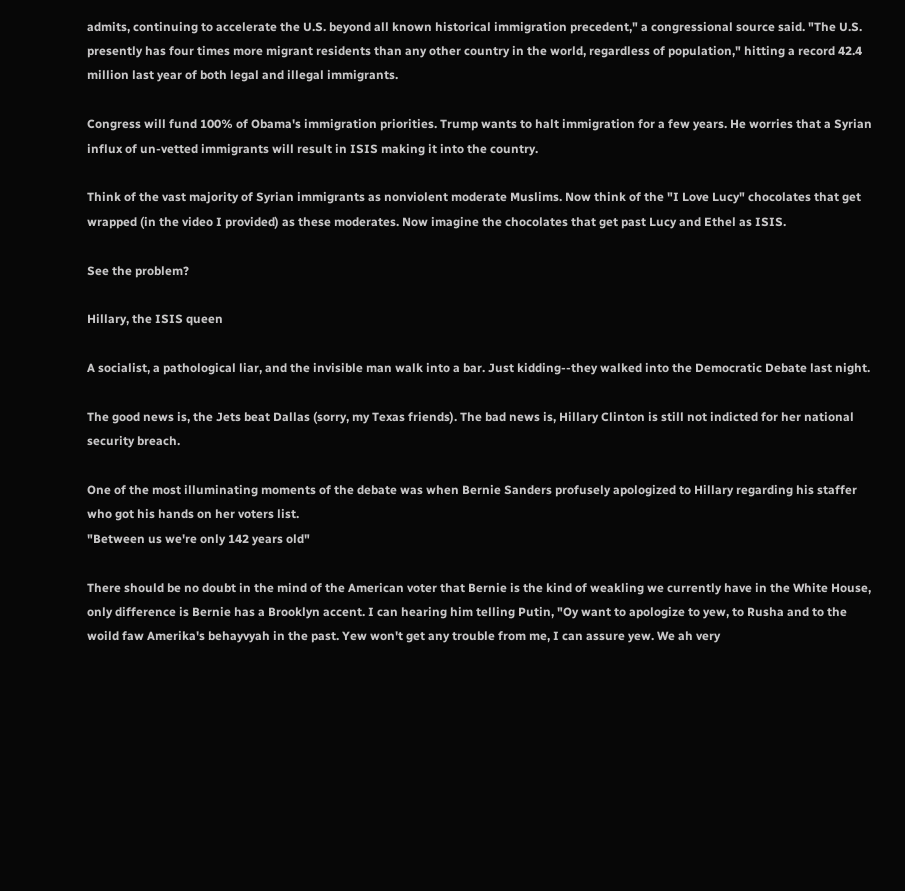admits, continuing to accelerate the U.S. beyond all known historical immigration precedent," a congressional source said. "The U.S. presently has four times more migrant residents than any other country in the world, regardless of population," hitting a record 42.4 million last year of both legal and illegal immigrants.

Congress will fund 100% of Obama's immigration priorities. Trump wants to halt immigration for a few years. He worries that a Syrian influx of un-vetted immigrants will result in ISIS making it into the country.

Think of the vast majority of Syrian immigrants as nonviolent moderate Muslims. Now think of the "I Love Lucy" chocolates that get wrapped (in the video I provided) as these moderates. Now imagine the chocolates that get past Lucy and Ethel as ISIS.

See the problem?

Hillary, the ISIS queen

A socialist, a pathological liar, and the invisible man walk into a bar. Just kidding--they walked into the Democratic Debate last night.

The good news is, the Jets beat Dallas (sorry, my Texas friends). The bad news is, Hillary Clinton is still not indicted for her national security breach.

One of the most illuminating moments of the debate was when Bernie Sanders profusely apologized to Hillary regarding his staffer who got his hands on her voters list.
"Between us we're only 142 years old"

There should be no doubt in the mind of the American voter that Bernie is the kind of weakling we currently have in the White House, only difference is Bernie has a Brooklyn accent. I can hearing him telling Putin, "Oy want to apologize to yew, to Rusha and to the woild faw Amerika's behayvyah in the past. Yew won't get any trouble from me, I can assure yew. We ah very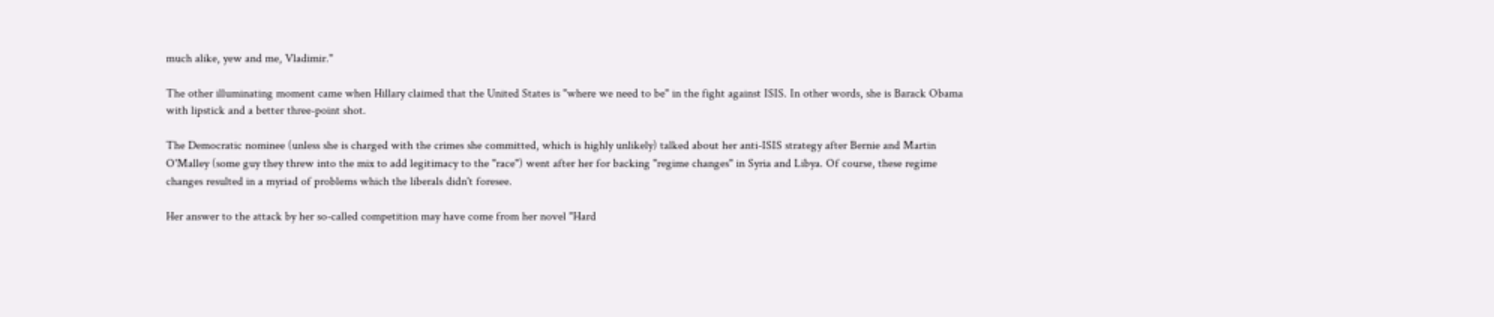much alike, yew and me, Vladimir."

The other illuminating moment came when Hillary claimed that the United States is "where we need to be" in the fight against ISIS. In other words, she is Barack Obama with lipstick and a better three-point shot.

The Democratic nominee (unless she is charged with the crimes she committed, which is highly unlikely) talked about her anti-ISIS strategy after Bernie and Martin O'Malley (some guy they threw into the mix to add legitimacy to the "race") went after her for backing "regime changes" in Syria and Libya. Of course, these regime changes resulted in a myriad of problems which the liberals didn't foresee.

Her answer to the attack by her so-called competition may have come from her novel "Hard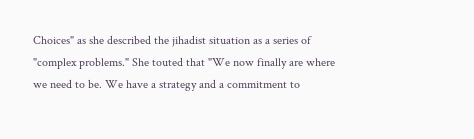Choices" as she described the jihadist situation as a series of "complex problems." She touted that "We now finally are where we need to be. We have a strategy and a commitment to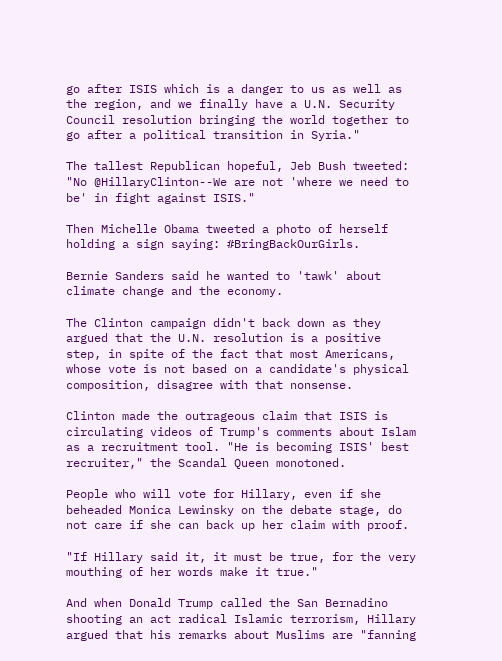go after ISIS which is a danger to us as well as the region, and we finally have a U.N. Security Council resolution bringing the world together to go after a political transition in Syria."

The tallest Republican hopeful, Jeb Bush tweeted: "No @HillaryClinton--We are not 'where we need to be' in fight against ISIS."

Then Michelle Obama tweeted a photo of herself holding a sign saying: #BringBackOurGirls.

Bernie Sanders said he wanted to 'tawk' about climate change and the economy.

The Clinton campaign didn't back down as they argued that the U.N. resolution is a positive step, in spite of the fact that most Americans, whose vote is not based on a candidate's physical composition, disagree with that nonsense.

Clinton made the outrageous claim that ISIS is circulating videos of Trump's comments about Islam as a recruitment tool. "He is becoming ISIS' best recruiter," the Scandal Queen monotoned.

People who will vote for Hillary, even if she beheaded Monica Lewinsky on the debate stage, do not care if she can back up her claim with proof.

"If Hillary said it, it must be true, for the very mouthing of her words make it true."

And when Donald Trump called the San Bernadino shooting an act radical Islamic terrorism, Hillary argued that his remarks about Muslims are "fanning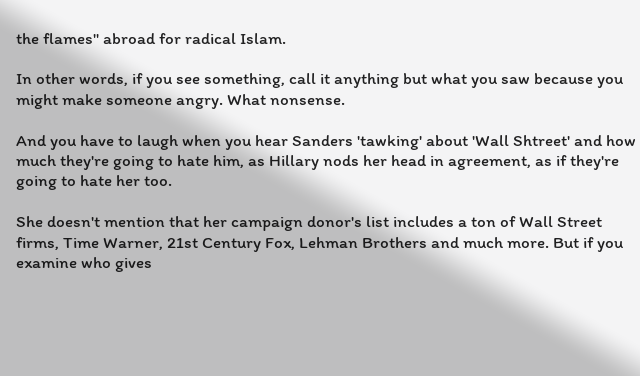the flames" abroad for radical Islam.

In other words, if you see something, call it anything but what you saw because you might make someone angry. What nonsense.

And you have to laugh when you hear Sanders 'tawking' about 'Wall Shtreet' and how much they're going to hate him, as Hillary nods her head in agreement, as if they're going to hate her too.

She doesn't mention that her campaign donor's list includes a ton of Wall Street firms, Time Warner, 21st Century Fox, Lehman Brothers and much more. But if you examine who gives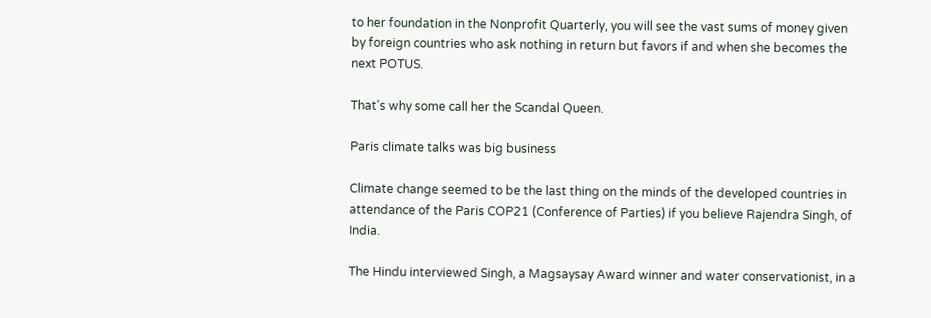to her foundation in the Nonprofit Quarterly, you will see the vast sums of money given by foreign countries who ask nothing in return but favors if and when she becomes the next POTUS.

That's why some call her the Scandal Queen.

Paris climate talks was big business

Climate change seemed to be the last thing on the minds of the developed countries in attendance of the Paris COP21 (Conference of Parties) if you believe Rajendra Singh, of India.

The Hindu interviewed Singh, a Magsaysay Award winner and water conservationist, in a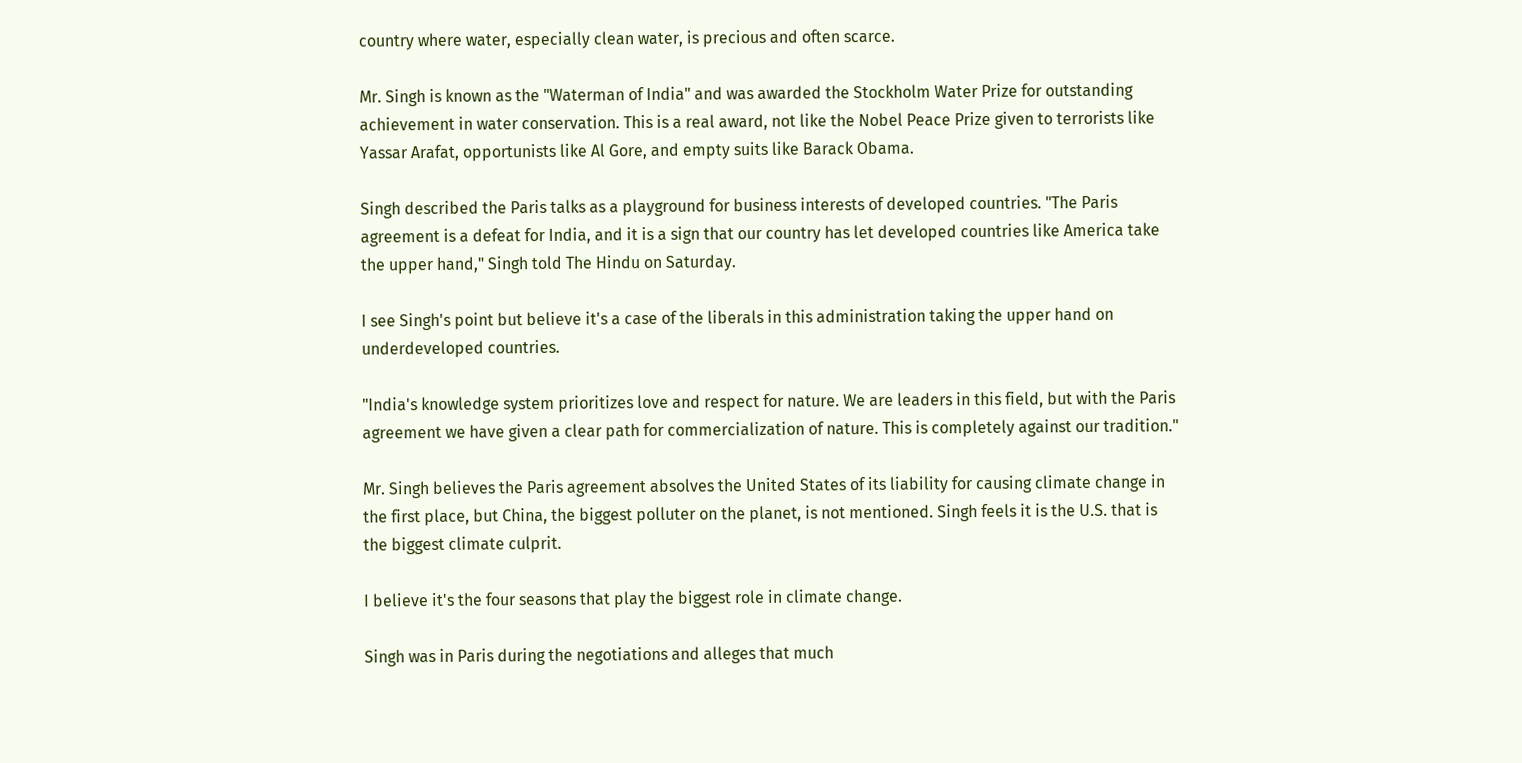country where water, especially clean water, is precious and often scarce.

Mr. Singh is known as the "Waterman of India" and was awarded the Stockholm Water Prize for outstanding achievement in water conservation. This is a real award, not like the Nobel Peace Prize given to terrorists like Yassar Arafat, opportunists like Al Gore, and empty suits like Barack Obama.

Singh described the Paris talks as a playground for business interests of developed countries. "The Paris agreement is a defeat for India, and it is a sign that our country has let developed countries like America take the upper hand," Singh told The Hindu on Saturday.

I see Singh's point but believe it's a case of the liberals in this administration taking the upper hand on underdeveloped countries.

"India's knowledge system prioritizes love and respect for nature. We are leaders in this field, but with the Paris agreement we have given a clear path for commercialization of nature. This is completely against our tradition."

Mr. Singh believes the Paris agreement absolves the United States of its liability for causing climate change in the first place, but China, the biggest polluter on the planet, is not mentioned. Singh feels it is the U.S. that is the biggest climate culprit.

I believe it's the four seasons that play the biggest role in climate change.

Singh was in Paris during the negotiations and alleges that much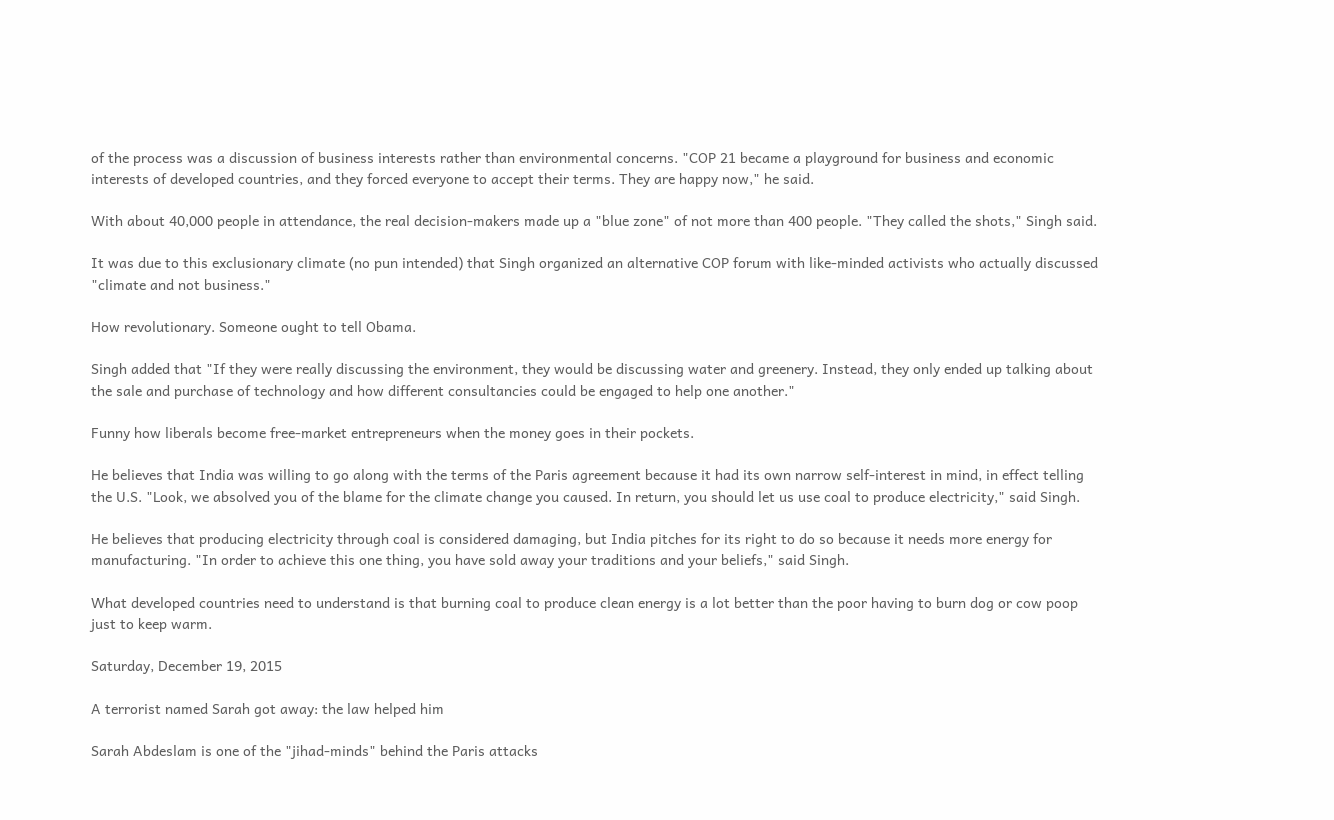of the process was a discussion of business interests rather than environmental concerns. "COP 21 became a playground for business and economic interests of developed countries, and they forced everyone to accept their terms. They are happy now," he said.

With about 40,000 people in attendance, the real decision-makers made up a "blue zone" of not more than 400 people. "They called the shots," Singh said.

It was due to this exclusionary climate (no pun intended) that Singh organized an alternative COP forum with like-minded activists who actually discussed "climate and not business."

How revolutionary. Someone ought to tell Obama.

Singh added that "If they were really discussing the environment, they would be discussing water and greenery. Instead, they only ended up talking about the sale and purchase of technology and how different consultancies could be engaged to help one another."

Funny how liberals become free-market entrepreneurs when the money goes in their pockets.

He believes that India was willing to go along with the terms of the Paris agreement because it had its own narrow self-interest in mind, in effect telling the U.S. "Look, we absolved you of the blame for the climate change you caused. In return, you should let us use coal to produce electricity," said Singh.

He believes that producing electricity through coal is considered damaging, but India pitches for its right to do so because it needs more energy for manufacturing. "In order to achieve this one thing, you have sold away your traditions and your beliefs," said Singh.

What developed countries need to understand is that burning coal to produce clean energy is a lot better than the poor having to burn dog or cow poop just to keep warm.

Saturday, December 19, 2015

A terrorist named Sarah got away: the law helped him

Sarah Abdeslam is one of the "jihad-minds" behind the Paris attacks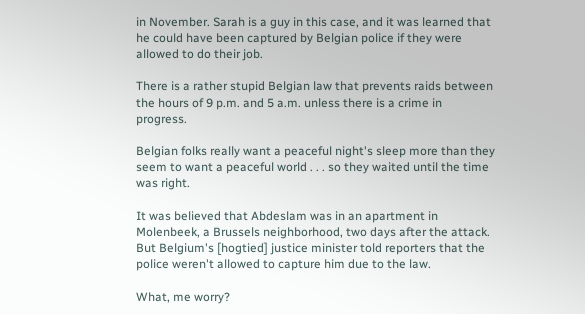in November. Sarah is a guy in this case, and it was learned that he could have been captured by Belgian police if they were allowed to do their job.

There is a rather stupid Belgian law that prevents raids between the hours of 9 p.m. and 5 a.m. unless there is a crime in progress.

Belgian folks really want a peaceful night's sleep more than they seem to want a peaceful world . . . so they waited until the time was right.

It was believed that Abdeslam was in an apartment in Molenbeek, a Brussels neighborhood, two days after the attack. But Belgium's [hogtied] justice minister told reporters that the police weren't allowed to capture him due to the law.

What, me worry?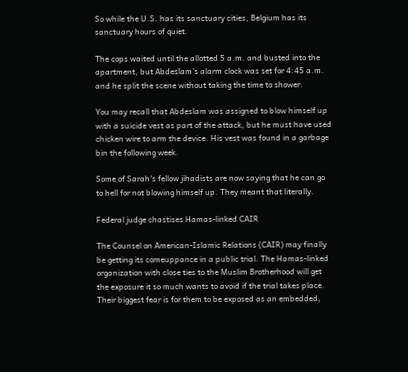So while the U.S. has its sanctuary cities, Belgium has its sanctuary hours of quiet.

The cops waited until the allotted 5 a.m. and busted into the apartment, but Abdeslam's alarm clock was set for 4:45 a.m. and he split the scene without taking the time to shower.

You may recall that Abdeslam was assigned to blow himself up with a suicide vest as part of the attack, but he must have used chicken wire to arm the device. His vest was found in a garbage bin the following week.

Some of Sarah's fellow jihadists are now saying that he can go to hell for not blowing himself up. They meant that literally.

Federal judge chastises Hamas-linked CAIR

The Counsel on American-Islamic Relations (CAIR) may finally be getting its comeuppance in a public trial. The Hamas-linked organization with close ties to the Muslim Brotherhood will get the exposure it so much wants to avoid if the trial takes place. Their biggest fear is for them to be exposed as an embedded,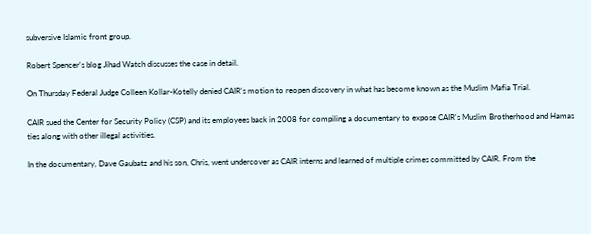subversive Islamic front group.

Robert Spencer's blog Jihad Watch discusses the case in detail.

On Thursday Federal Judge Colleen Kollar-Kotelly denied CAIR's motion to reopen discovery in what has become known as the Muslim Mafia Trial.

CAIR sued the Center for Security Policy (CSP) and its employees back in 2008 for compiling a documentary to expose CAIR's Muslim Brotherhood and Hamas ties along with other illegal activities.

In the documentary, Dave Gaubatz and his son, Chris, went undercover as CAIR interns and learned of multiple crimes committed by CAIR. From the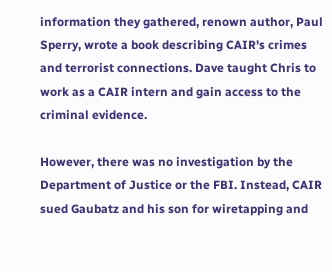information they gathered, renown author, Paul Sperry, wrote a book describing CAIR's crimes and terrorist connections. Dave taught Chris to work as a CAIR intern and gain access to the criminal evidence.

However, there was no investigation by the Department of Justice or the FBI. Instead, CAIR sued Gaubatz and his son for wiretapping and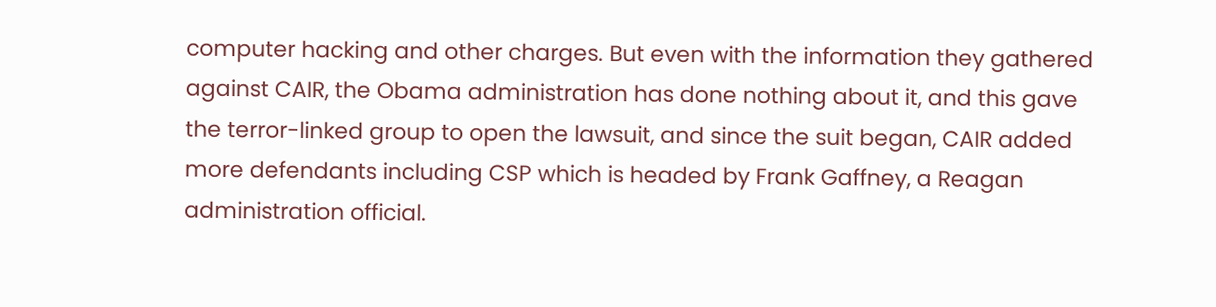computer hacking and other charges. But even with the information they gathered against CAIR, the Obama administration has done nothing about it, and this gave the terror-linked group to open the lawsuit, and since the suit began, CAIR added more defendants including CSP which is headed by Frank Gaffney, a Reagan administration official.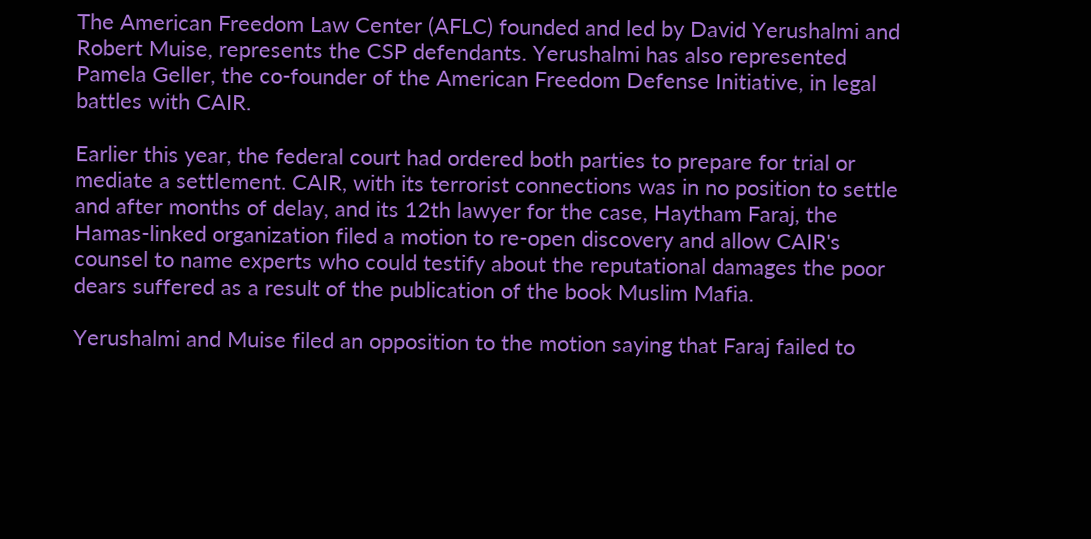The American Freedom Law Center (AFLC) founded and led by David Yerushalmi and Robert Muise, represents the CSP defendants. Yerushalmi has also represented Pamela Geller, the co-founder of the American Freedom Defense Initiative, in legal battles with CAIR.

Earlier this year, the federal court had ordered both parties to prepare for trial or mediate a settlement. CAIR, with its terrorist connections was in no position to settle and after months of delay, and its 12th lawyer for the case, Haytham Faraj, the Hamas-linked organization filed a motion to re-open discovery and allow CAIR's counsel to name experts who could testify about the reputational damages the poor dears suffered as a result of the publication of the book Muslim Mafia.

Yerushalmi and Muise filed an opposition to the motion saying that Faraj failed to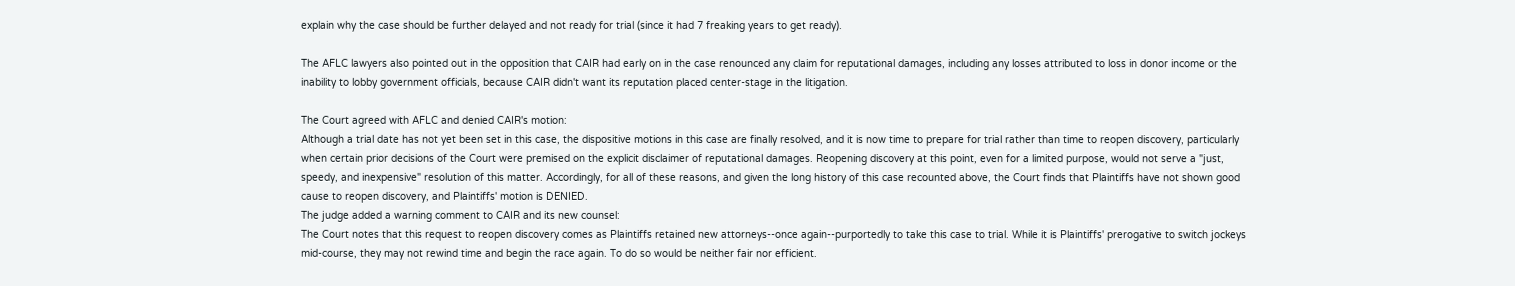explain why the case should be further delayed and not ready for trial (since it had 7 freaking years to get ready).

The AFLC lawyers also pointed out in the opposition that CAIR had early on in the case renounced any claim for reputational damages, including any losses attributed to loss in donor income or the inability to lobby government officials, because CAIR didn't want its reputation placed center-stage in the litigation.

The Court agreed with AFLC and denied CAIR's motion:
Although a trial date has not yet been set in this case, the dispositive motions in this case are finally resolved, and it is now time to prepare for trial rather than time to reopen discovery, particularly when certain prior decisions of the Court were premised on the explicit disclaimer of reputational damages. Reopening discovery at this point, even for a limited purpose, would not serve a "just, speedy, and inexpensive" resolution of this matter. Accordingly, for all of these reasons, and given the long history of this case recounted above, the Court finds that Plaintiffs have not shown good cause to reopen discovery, and Plaintiffs' motion is DENIED.
The judge added a warning comment to CAIR and its new counsel:
The Court notes that this request to reopen discovery comes as Plaintiffs retained new attorneys--once again--purportedly to take this case to trial. While it is Plaintiffs' prerogative to switch jockeys mid-course, they may not rewind time and begin the race again. To do so would be neither fair nor efficient.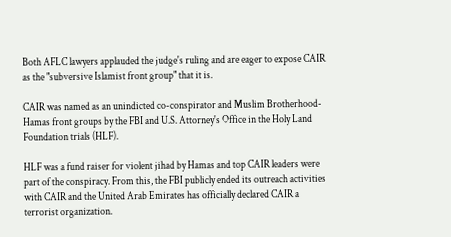Both AFLC lawyers applauded the judge's ruling and are eager to expose CAIR as the "subversive Islamist front group" that it is.

CAIR was named as an unindicted co-conspirator and Muslim Brotherhood-Hamas front groups by the FBI and U.S. Attorney's Office in the Holy Land Foundation trials (HLF).

HLF was a fund raiser for violent jihad by Hamas and top CAIR leaders were part of the conspiracy. From this, the FBI publicly ended its outreach activities with CAIR and the United Arab Emirates has officially declared CAIR a terrorist organization.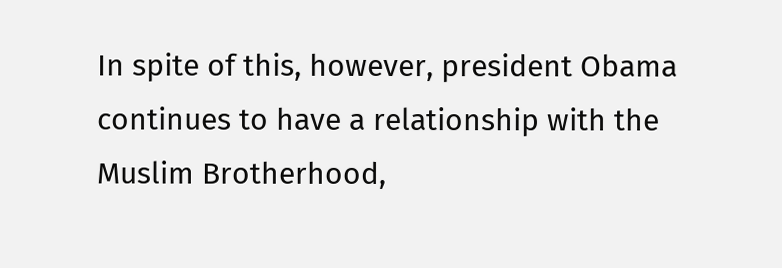In spite of this, however, president Obama continues to have a relationship with the Muslim Brotherhood,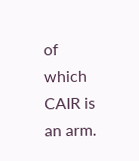of which CAIR is an arm.